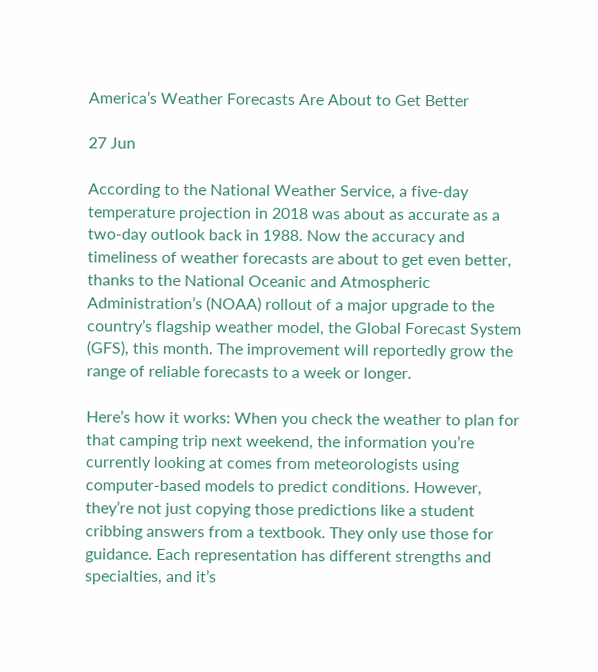America’s Weather Forecasts Are About to Get Better

27 Jun

According to the National Weather Service, a five-day temperature projection in 2018 was about as accurate as a two-day outlook back in 1988. Now the accuracy and timeliness of weather forecasts are about to get even better, thanks to the National Oceanic and Atmospheric Administration’s (NOAA) rollout of a major upgrade to the country’s flagship weather model, the Global Forecast System (GFS), this month. The improvement will reportedly grow the range of reliable forecasts to a week or longer.

Here’s how it works: When you check the weather to plan for that camping trip next weekend, the information you’re currently looking at comes from meteorologists using computer-based models to predict conditions. However, they’re not just copying those predictions like a student cribbing answers from a textbook. They only use those for guidance. Each representation has different strengths and specialties, and it’s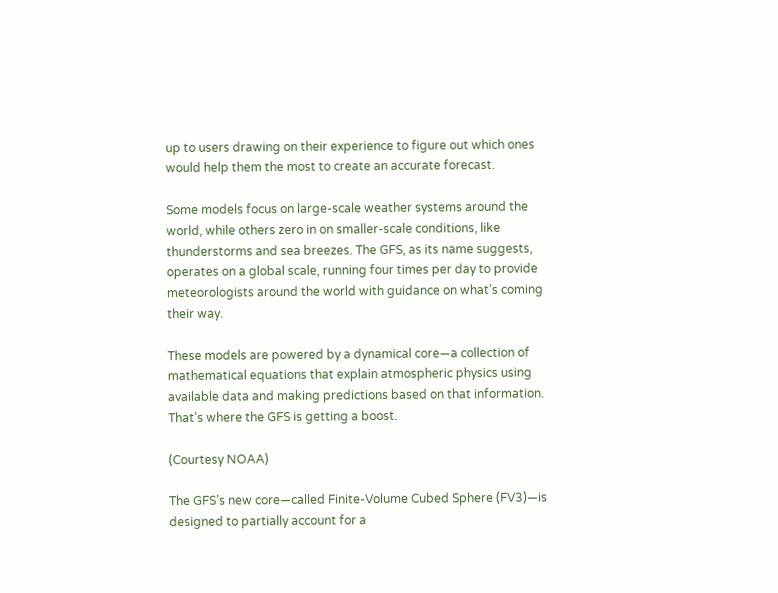up to users drawing on their experience to figure out which ones would help them the most to create an accurate forecast.

Some models focus on large-scale weather systems around the world, while others zero in on smaller-scale conditions, like thunderstorms and sea breezes. The GFS, as its name suggests, operates on a global scale, running four times per day to provide meteorologists around the world with guidance on what’s coming their way.

These models are powered by a dynamical core—a collection of mathematical equations that explain atmospheric physics using available data and making predictions based on that information. That’s where the GFS is getting a boost.

(Courtesy NOAA)

The GFS’s new core—called Finite-Volume Cubed Sphere (FV3)—is designed to partially account for a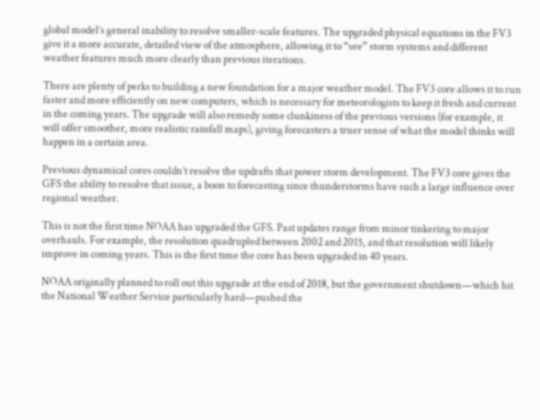global model’s general inability to resolve smaller-scale features. The upgraded physical equations in the FV3 give it a more accurate, detailed view of the atmosphere, allowing it to “see” storm systems and different weather features much more clearly than previous iterations.

There are plenty of perks to building a new foundation for a major weather model. The FV3 core allows it to run faster and more efficiently on new computers, which is necessary for meteorologists to keep it fresh and current in the coming years. The upgrade will also remedy some clunkiness of the previous versions (for example, it will offer smoother, more realistic rainfall maps), giving forecasters a truer sense of what the model thinks will happen in a certain area.

Previous dynamical cores couldn’t resolve the updrafts that power storm development. The FV3 core gives the GFS the ability to resolve that issue, a boon to forecasting since thunderstorms have such a large influence over regional weather.

This is not the first time NOAA has upgraded the GFS. Past updates range from minor tinkering to major overhauls. For example, the resolution quadrupled between 2002 and 2015, and that resolution will likely improve in coming years. This is the first time the core has been upgraded in 40 years.

NOAA originally planned to roll out this upgrade at the end of 2018, but the government shutdown—which hit the National Weather Service particularly hard—pushed the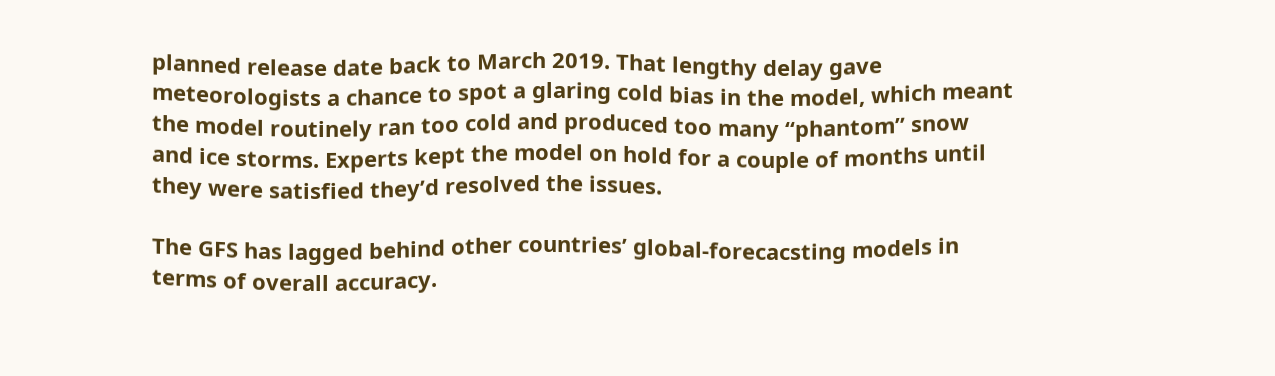planned release date back to March 2019. That lengthy delay gave meteorologists a chance to spot a glaring cold bias in the model, which meant the model routinely ran too cold and produced too many “phantom” snow and ice storms. Experts kept the model on hold for a couple of months until they were satisfied they’d resolved the issues.

The GFS has lagged behind other countries’ global-forecacsting models in terms of overall accuracy.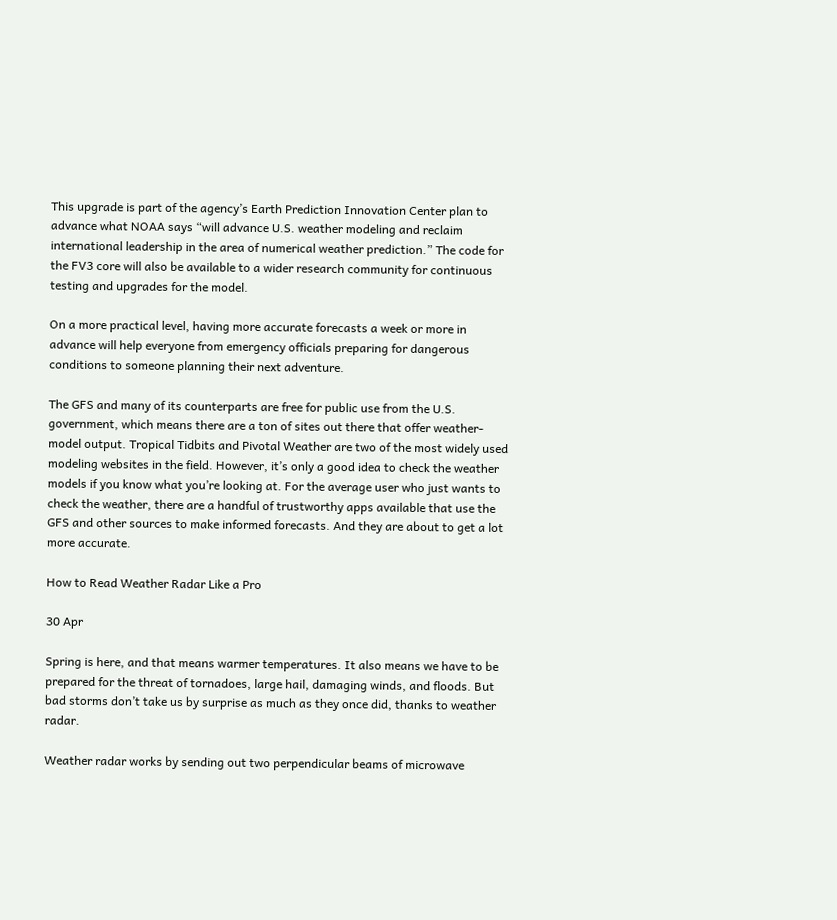This upgrade is part of the agency’s Earth Prediction Innovation Center plan to advance what NOAA says “will advance U.S. weather modeling and reclaim international leadership in the area of numerical weather prediction.” The code for the FV3 core will also be available to a wider research community for continuous testing and upgrades for the model.

On a more practical level, having more accurate forecasts a week or more in advance will help everyone from emergency officials preparing for dangerous conditions to someone planning their next adventure.

The GFS and many of its counterparts are free for public use from the U.S. government, which means there are a ton of sites out there that offer weather-model output. Tropical Tidbits and Pivotal Weather are two of the most widely used modeling websites in the field. However, it’s only a good idea to check the weather models if you know what you’re looking at. For the average user who just wants to check the weather, there are a handful of trustworthy apps available that use the GFS and other sources to make informed forecasts. And they are about to get a lot more accurate.

How to Read Weather Radar Like a Pro

30 Apr

Spring is here, and that means warmer temperatures. It also means we have to be prepared for the threat of tornadoes, large hail, damaging winds, and floods. But bad storms don’t take us by surprise as much as they once did, thanks to weather radar.

Weather radar works by sending out two perpendicular beams of microwave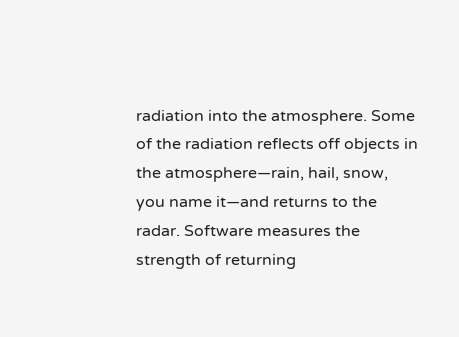radiation into the atmosphere. Some of the radiation reflects off objects in the atmosphere—rain, hail, snow, you name it—and returns to the radar. Software measures the strength of returning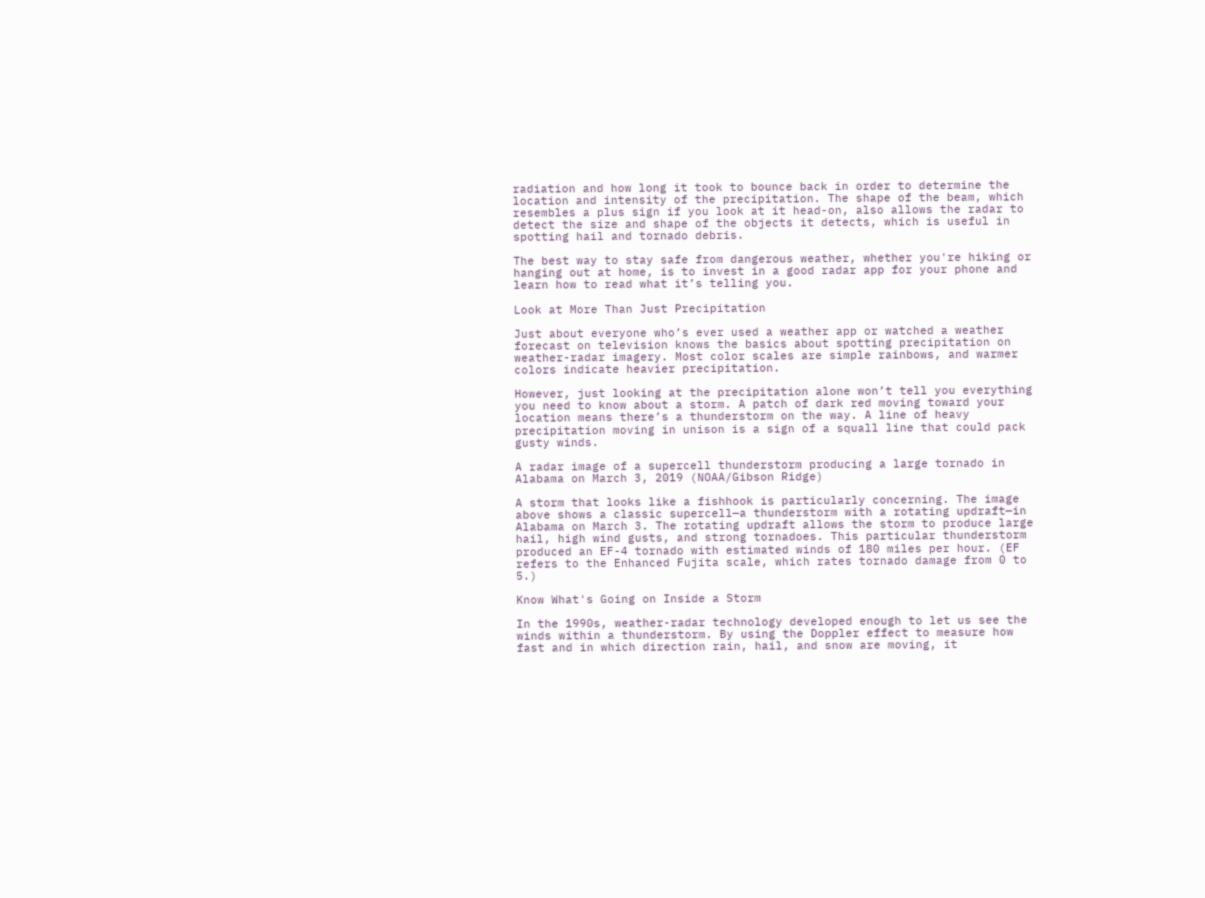radiation and how long it took to bounce back in order to determine the location and intensity of the precipitation. The shape of the beam, which resembles a plus sign if you look at it head-on, also allows the radar to detect the size and shape of the objects it detects, which is useful in spotting hail and tornado debris.

The best way to stay safe from dangerous weather, whether you're hiking or hanging out at home, is to invest in a good radar app for your phone and learn how to read what it’s telling you.

Look at More Than Just Precipitation

Just about everyone who’s ever used a weather app or watched a weather forecast on television knows the basics about spotting precipitation on weather-radar imagery. Most color scales are simple rainbows, and warmer colors indicate heavier precipitation.

However, just looking at the precipitation alone won’t tell you everything you need to know about a storm. A patch of dark red moving toward your location means there’s a thunderstorm on the way. A line of heavy precipitation moving in unison is a sign of a squall line that could pack gusty winds.

A radar image of a supercell thunderstorm producing a large tornado in Alabama on March 3, 2019 (NOAA/Gibson Ridge)

A storm that looks like a fishhook is particularly concerning. The image above shows a classic supercell—a thunderstorm with a rotating updraft—in Alabama on March 3. The rotating updraft allows the storm to produce large hail, high wind gusts, and strong tornadoes. This particular thunderstorm produced an EF-4 tornado with estimated winds of 180 miles per hour. (EF refers to the Enhanced Fujita scale, which rates tornado damage from 0 to 5.)

Know What's Going on Inside a Storm

In the 1990s, weather-radar technology developed enough to let us see the winds within a thunderstorm. By using the Doppler effect to measure how fast and in which direction rain, hail, and snow are moving, it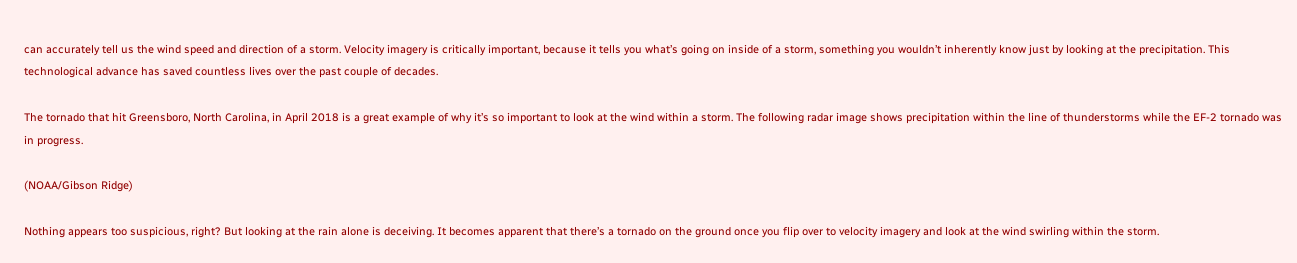can accurately tell us the wind speed and direction of a storm. Velocity imagery is critically important, because it tells you what’s going on inside of a storm, something you wouldn’t inherently know just by looking at the precipitation. This technological advance has saved countless lives over the past couple of decades.

The tornado that hit Greensboro, North Carolina, in April 2018 is a great example of why it’s so important to look at the wind within a storm. The following radar image shows precipitation within the line of thunderstorms while the EF-2 tornado was in progress.

(NOAA/Gibson Ridge)

Nothing appears too suspicious, right? But looking at the rain alone is deceiving. It becomes apparent that there’s a tornado on the ground once you flip over to velocity imagery and look at the wind swirling within the storm.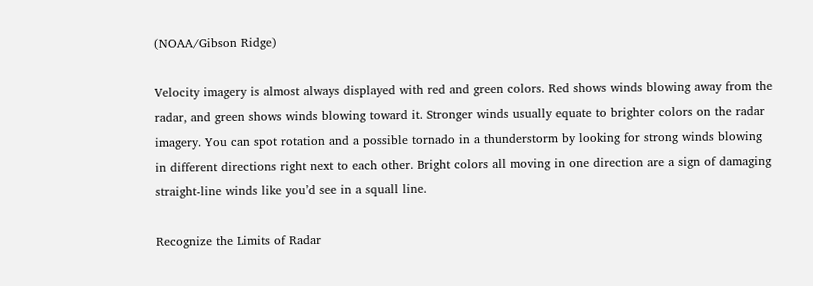(NOAA/Gibson Ridge)

Velocity imagery is almost always displayed with red and green colors. Red shows winds blowing away from the radar, and green shows winds blowing toward it. Stronger winds usually equate to brighter colors on the radar imagery. You can spot rotation and a possible tornado in a thunderstorm by looking for strong winds blowing in different directions right next to each other. Bright colors all moving in one direction are a sign of damaging straight-line winds like you’d see in a squall line.

Recognize the Limits of Radar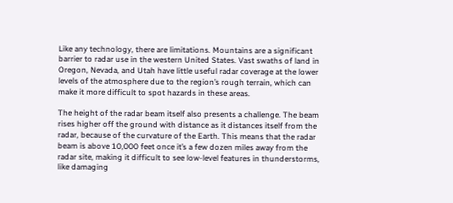Like any technology, there are limitations. Mountains are a significant barrier to radar use in the western United States. Vast swaths of land in Oregon, Nevada, and Utah have little useful radar coverage at the lower levels of the atmosphere due to the region’s rough terrain, which can make it more difficult to spot hazards in these areas.

The height of the radar beam itself also presents a challenge. The beam rises higher off the ground with distance as it distances itself from the radar, because of the curvature of the Earth. This means that the radar beam is above 10,000 feet once it’s a few dozen miles away from the radar site, making it difficult to see low-level features in thunderstorms, like damaging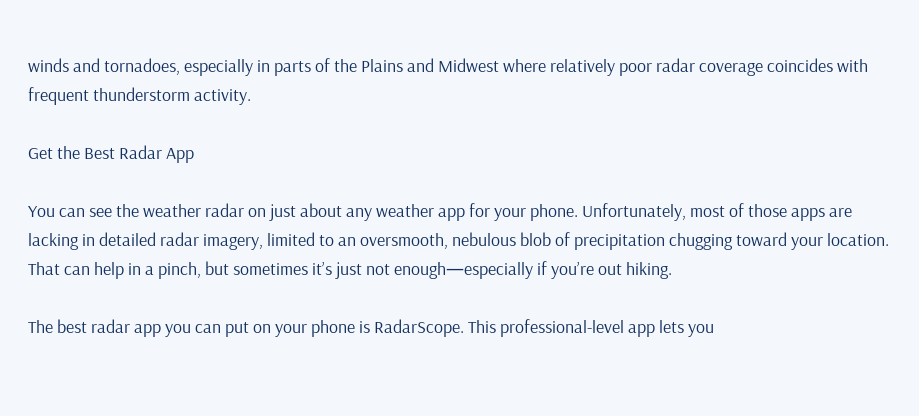winds and tornadoes, especially in parts of the Plains and Midwest where relatively poor radar coverage coincides with frequent thunderstorm activity.

Get the Best Radar App

You can see the weather radar on just about any weather app for your phone. Unfortunately, most of those apps are lacking in detailed radar imagery, limited to an oversmooth, nebulous blob of precipitation chugging toward your location. That can help in a pinch, but sometimes it’s just not enough—especially if you’re out hiking.

The best radar app you can put on your phone is RadarScope. This professional-level app lets you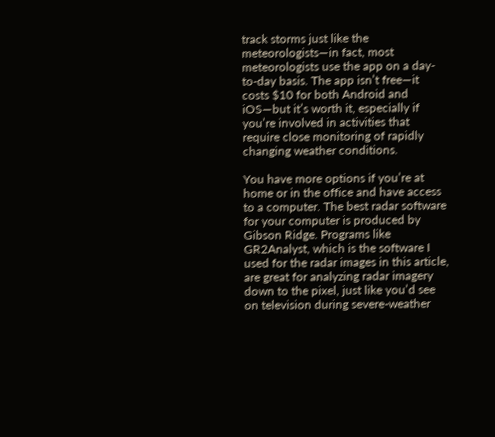track storms just like the meteorologists—in fact, most meteorologists use the app on a day-to-day basis. The app isn’t free—it costs $10 for both Android and iOS—but it’s worth it, especially if you’re involved in activities that require close monitoring of rapidly changing weather conditions.

You have more options if you’re at home or in the office and have access to a computer. The best radar software for your computer is produced by Gibson Ridge. Programs like GR2Analyst, which is the software I used for the radar images in this article, are great for analyzing radar imagery down to the pixel, just like you’d see on television during severe-weather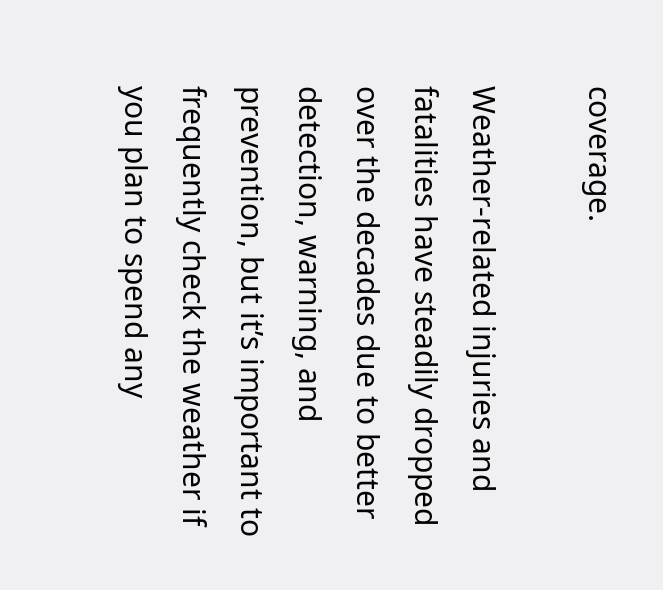coverage.

Weather-related injuries and fatalities have steadily dropped over the decades due to better detection, warning, and prevention, but it’s important to frequently check the weather if you plan to spend any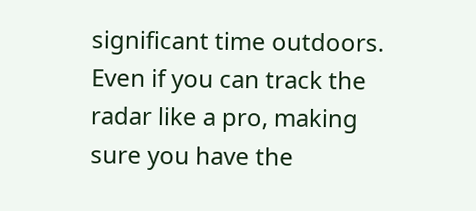significant time outdoors. Even if you can track the radar like a pro, making sure you have the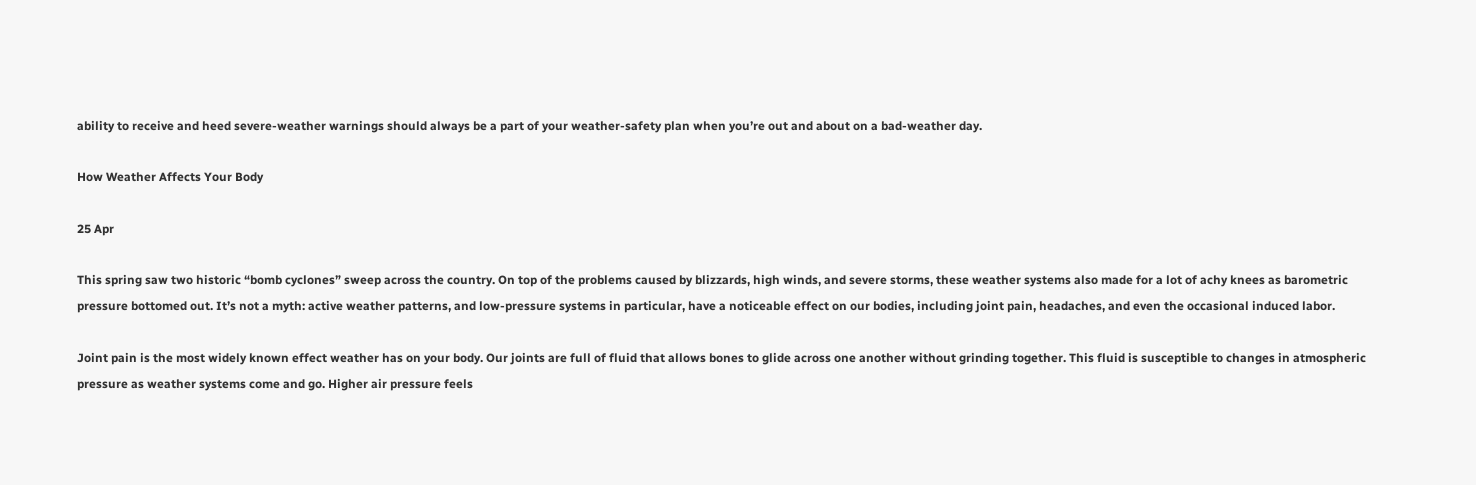ability to receive and heed severe-weather warnings should always be a part of your weather-safety plan when you’re out and about on a bad-weather day.

How Weather Affects Your Body

25 Apr

This spring saw two historic “bomb cyclones” sweep across the country. On top of the problems caused by blizzards, high winds, and severe storms, these weather systems also made for a lot of achy knees as barometric pressure bottomed out. It’s not a myth: active weather patterns, and low-pressure systems in particular, have a noticeable effect on our bodies, including joint pain, headaches, and even the occasional induced labor.

Joint pain is the most widely known effect weather has on your body. Our joints are full of fluid that allows bones to glide across one another without grinding together. This fluid is susceptible to changes in atmospheric pressure as weather systems come and go. Higher air pressure feels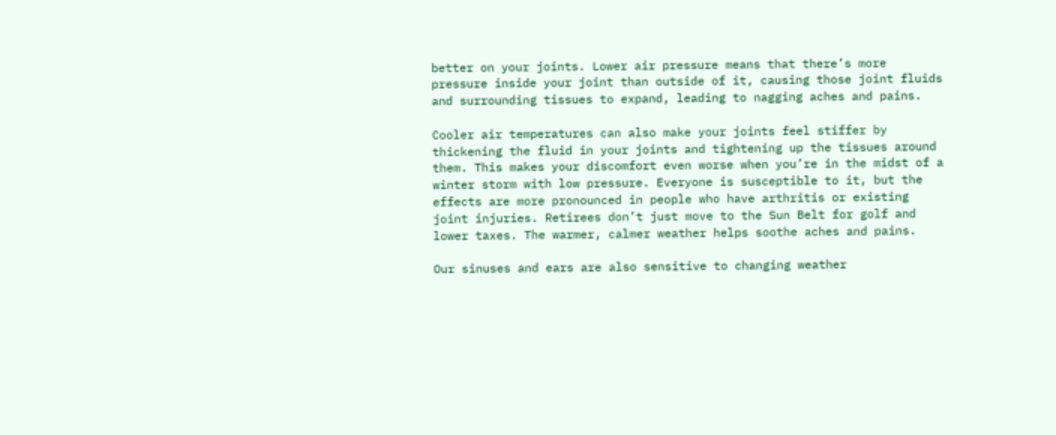better on your joints. Lower air pressure means that there’s more pressure inside your joint than outside of it, causing those joint fluids and surrounding tissues to expand, leading to nagging aches and pains.

Cooler air temperatures can also make your joints feel stiffer by thickening the fluid in your joints and tightening up the tissues around them. This makes your discomfort even worse when you’re in the midst of a winter storm with low pressure. Everyone is susceptible to it, but the effects are more pronounced in people who have arthritis or existing joint injuries. Retirees don’t just move to the Sun Belt for golf and lower taxes. The warmer, calmer weather helps soothe aches and pains.

Our sinuses and ears are also sensitive to changing weather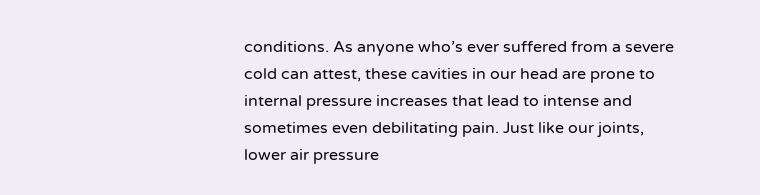conditions. As anyone who’s ever suffered from a severe cold can attest, these cavities in our head are prone to internal pressure increases that lead to intense and sometimes even debilitating pain. Just like our joints, lower air pressure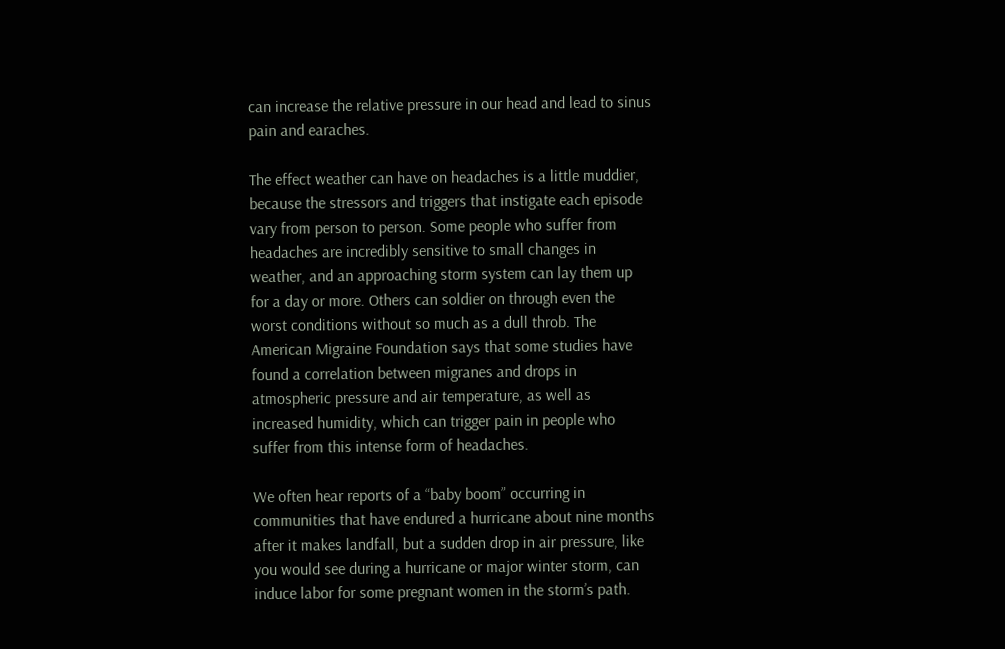can increase the relative pressure in our head and lead to sinus pain and earaches.

The effect weather can have on headaches is a little muddier, because the stressors and triggers that instigate each episode vary from person to person. Some people who suffer from headaches are incredibly sensitive to small changes in weather, and an approaching storm system can lay them up for a day or more. Others can soldier on through even the worst conditions without so much as a dull throb. The American Migraine Foundation says that some studies have found a correlation between migranes and drops in atmospheric pressure and air temperature, as well as increased humidity, which can trigger pain in people who suffer from this intense form of headaches.

We often hear reports of a “baby boom” occurring in communities that have endured a hurricane about nine months after it makes landfall, but a sudden drop in air pressure, like you would see during a hurricane or major winter storm, can induce labor for some pregnant women in the storm’s path.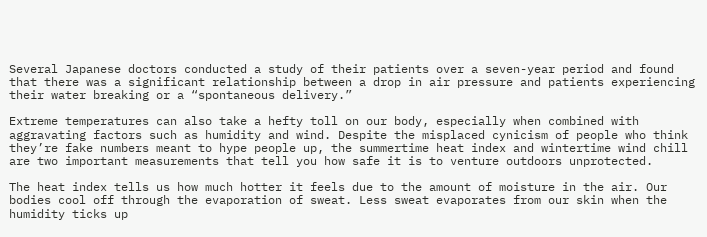Several Japanese doctors conducted a study of their patients over a seven-year period and found that there was a significant relationship between a drop in air pressure and patients experiencing their water breaking or a “spontaneous delivery.”

Extreme temperatures can also take a hefty toll on our body, especially when combined with aggravating factors such as humidity and wind. Despite the misplaced cynicism of people who think they’re fake numbers meant to hype people up, the summertime heat index and wintertime wind chill are two important measurements that tell you how safe it is to venture outdoors unprotected.

The heat index tells us how much hotter it feels due to the amount of moisture in the air. Our bodies cool off through the evaporation of sweat. Less sweat evaporates from our skin when the humidity ticks up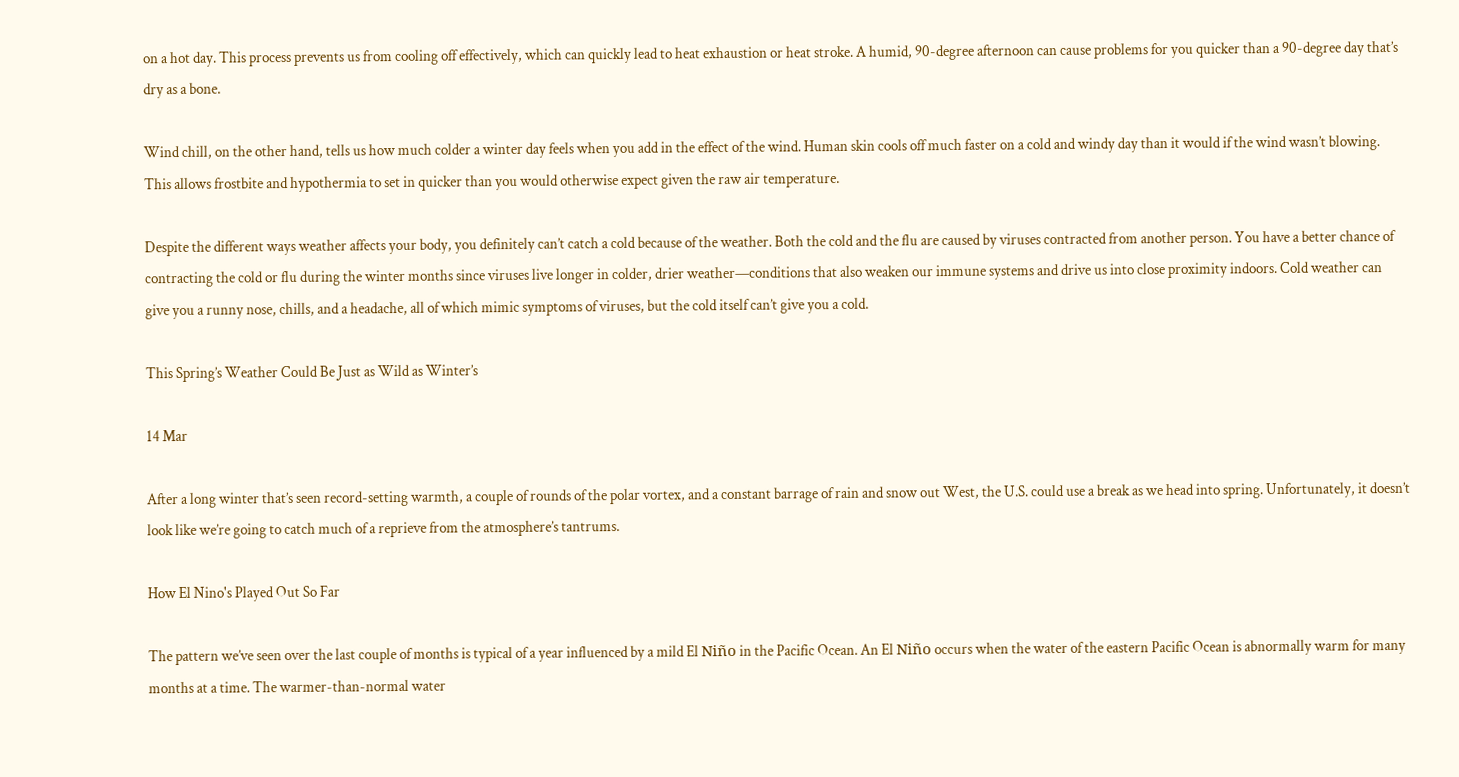on a hot day. This process prevents us from cooling off effectively, which can quickly lead to heat exhaustion or heat stroke. A humid, 90-degree afternoon can cause problems for you quicker than a 90-degree day that’s dry as a bone.

Wind chill, on the other hand, tells us how much colder a winter day feels when you add in the effect of the wind. Human skin cools off much faster on a cold and windy day than it would if the wind wasn’t blowing. This allows frostbite and hypothermia to set in quicker than you would otherwise expect given the raw air temperature.

Despite the different ways weather affects your body, you definitely can’t catch a cold because of the weather. Both the cold and the flu are caused by viruses contracted from another person. You have a better chance of contracting the cold or flu during the winter months since viruses live longer in colder, drier weather—conditions that also weaken our immune systems and drive us into close proximity indoors. Cold weather can give you a runny nose, chills, and a headache, all of which mimic symptoms of viruses, but the cold itself can’t give you a cold.

This Spring’s Weather Could Be Just as Wild as Winter’s

14 Mar

After a long winter that’s seen record-setting warmth, a couple of rounds of the polar vortex, and a constant barrage of rain and snow out West, the U.S. could use a break as we head into spring. Unfortunately, it doesn’t look like we’re going to catch much of a reprieve from the atmosphere’s tantrums.

How El Nino's Played Out So Far

The pattern we’ve seen over the last couple of months is typical of a year influenced by a mild El Niño in the Pacific Ocean. An El Niño occurs when the water of the eastern Pacific Ocean is abnormally warm for many months at a time. The warmer-than-normal water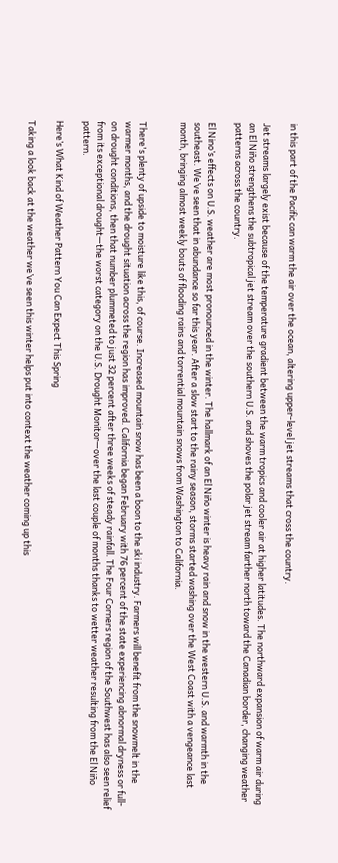in this part of the Pacific can warm the air over the ocean, altering upper-level jet streams that cross the country.

Jet streams largely exist because of the temperature gradient between the warm tropics and cooler air at higher latitudes. The northward expansion of warm air during an El Niño strengthens the subtropical jet stream over the southern U.S. and shoves the polar jet stream farther north toward the Canadian border, changing weather patterns across the country.

El Nino’s effects on U.S. weather are most pronounced in the winter. The hallmark of an El Niño winter is heavy rain and snow in the western U.S. and warmth in the southeast. We’ve seen that in abundance so far this year. After a slow start to the rainy season, storms started washing over the West Coast with a vengeance last month, bringing almost weekly bouts of flooding rains and torrential mountain snows from Washington to California.


There's plenty of upside to moisture like this, of course. Increased mountain snow has been a boon to the ski industry. Farmers will benefit from the snowmelt in the warmer months, and the drought situation across the region has improved. California began February with 76 percent of the state experiencing abnormal dryness or full-on drought conditions, then that number plummeted to just 32 percent after three weeks of steady rainfall. The Four Corners region of the Southwest has also seen relief from its exceptional drought—the worst category on the U.S. Drought Monitor—over the last couple of months thanks to wetter weather resulting from the El Niño pattern.

Here’s What Kind of Weather Pattern You Can Expect This Spring

Taking a look back at the weather we’ve seen this winter helps put into context the weather coming up this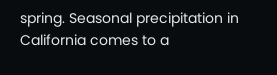spring. Seasonal precipitation in California comes to a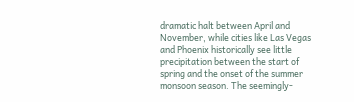dramatic halt between April and November, while cities like Las Vegas and Phoenix historically see little precipitation between the start of spring and the onset of the summer monsoon season. The seemingly-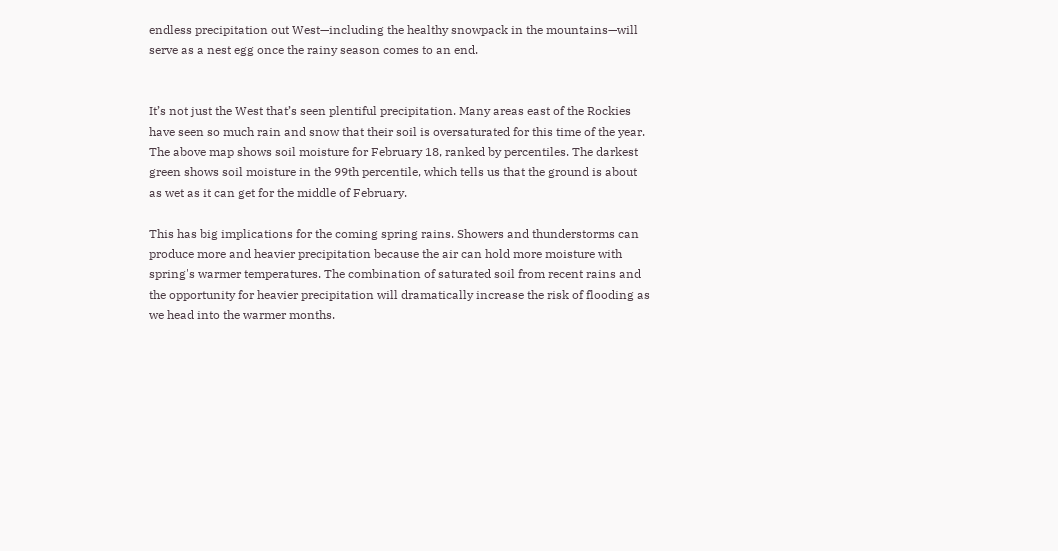endless precipitation out West—including the healthy snowpack in the mountains—will serve as a nest egg once the rainy season comes to an end.


It’s not just the West that’s seen plentiful precipitation. Many areas east of the Rockies have seen so much rain and snow that their soil is oversaturated for this time of the year. The above map shows soil moisture for February 18, ranked by percentiles. The darkest green shows soil moisture in the 99th percentile, which tells us that the ground is about as wet as it can get for the middle of February.

This has big implications for the coming spring rains. Showers and thunderstorms can produce more and heavier precipitation because the air can hold more moisture with spring's warmer temperatures. The combination of saturated soil from recent rains and the opportunity for heavier precipitation will dramatically increase the risk of flooding as we head into the warmer months.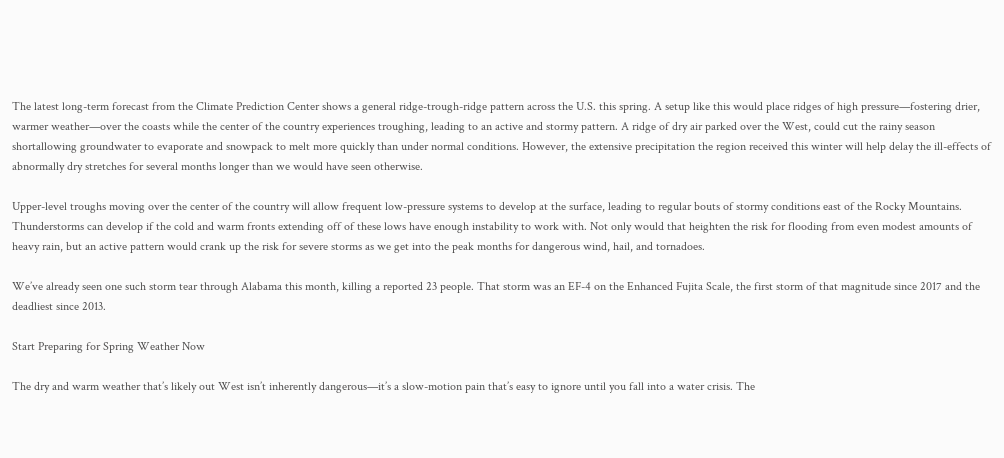The latest long-term forecast from the Climate Prediction Center shows a general ridge-trough-ridge pattern across the U.S. this spring. A setup like this would place ridges of high pressure—fostering drier, warmer weather—over the coasts while the center of the country experiences troughing, leading to an active and stormy pattern. A ridge of dry air parked over the West, could cut the rainy season shortallowing groundwater to evaporate and snowpack to melt more quickly than under normal conditions. However, the extensive precipitation the region received this winter will help delay the ill-effects of abnormally dry stretches for several months longer than we would have seen otherwise.

Upper-level troughs moving over the center of the country will allow frequent low-pressure systems to develop at the surface, leading to regular bouts of stormy conditions east of the Rocky Mountains. Thunderstorms can develop if the cold and warm fronts extending off of these lows have enough instability to work with. Not only would that heighten the risk for flooding from even modest amounts of heavy rain, but an active pattern would crank up the risk for severe storms as we get into the peak months for dangerous wind, hail, and tornadoes.

We’ve already seen one such storm tear through Alabama this month, killing a reported 23 people. That storm was an EF-4 on the Enhanced Fujita Scale, the first storm of that magnitude since 2017 and the deadliest since 2013.

Start Preparing for Spring Weather Now

The dry and warm weather that’s likely out West isn’t inherently dangerous—it’s a slow-motion pain that’s easy to ignore until you fall into a water crisis. The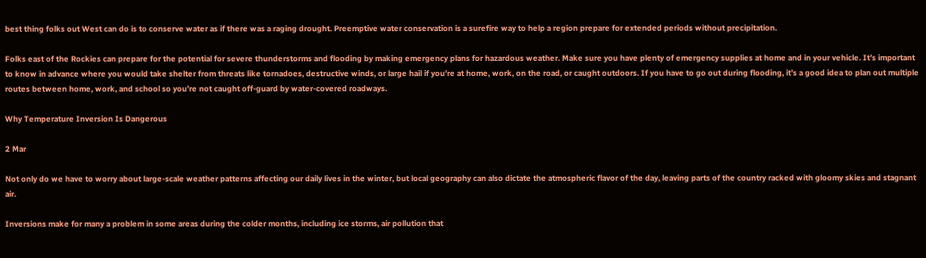best thing folks out West can do is to conserve water as if there was a raging drought. Preemptive water conservation is a surefire way to help a region prepare for extended periods without precipitation.

Folks east of the Rockies can prepare for the potential for severe thunderstorms and flooding by making emergency plans for hazardous weather. Make sure you have plenty of emergency supplies at home and in your vehicle. It’s important to know in advance where you would take shelter from threats like tornadoes, destructive winds, or large hail if you’re at home, work, on the road, or caught outdoors. If you have to go out during flooding, it’s a good idea to plan out multiple routes between home, work, and school so you’re not caught off-guard by water-covered roadways.

Why Temperature Inversion Is Dangerous

2 Mar

Not only do we have to worry about large-scale weather patterns affecting our daily lives in the winter, but local geography can also dictate the atmospheric flavor of the day, leaving parts of the country racked with gloomy skies and stagnant air.

Inversions make for many a problem in some areas during the colder months, including ice storms, air pollution that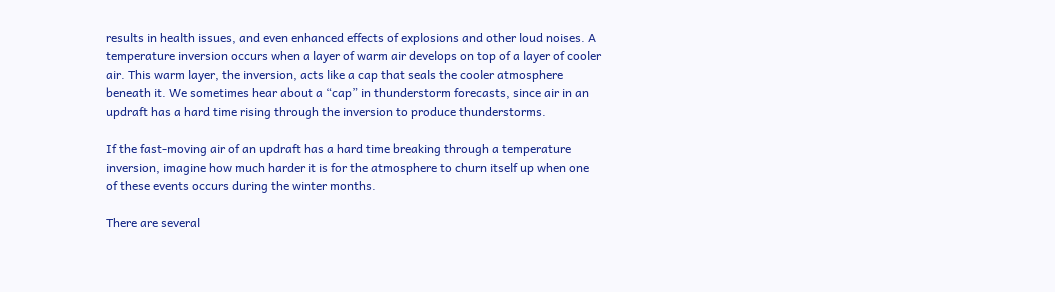results in health issues, and even enhanced effects of explosions and other loud noises. A temperature inversion occurs when a layer of warm air develops on top of a layer of cooler air. This warm layer, the inversion, acts like a cap that seals the cooler atmosphere beneath it. We sometimes hear about a “cap” in thunderstorm forecasts, since air in an updraft has a hard time rising through the inversion to produce thunderstorms.

If the fast-moving air of an updraft has a hard time breaking through a temperature inversion, imagine how much harder it is for the atmosphere to churn itself up when one of these events occurs during the winter months.

There are several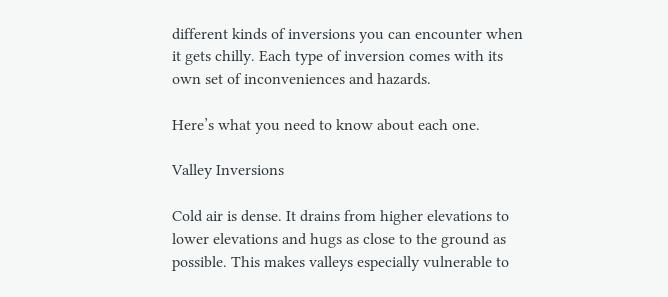different kinds of inversions you can encounter when it gets chilly. Each type of inversion comes with its own set of inconveniences and hazards.

Here’s what you need to know about each one.

Valley Inversions

Cold air is dense. It drains from higher elevations to lower elevations and hugs as close to the ground as possible. This makes valleys especially vulnerable to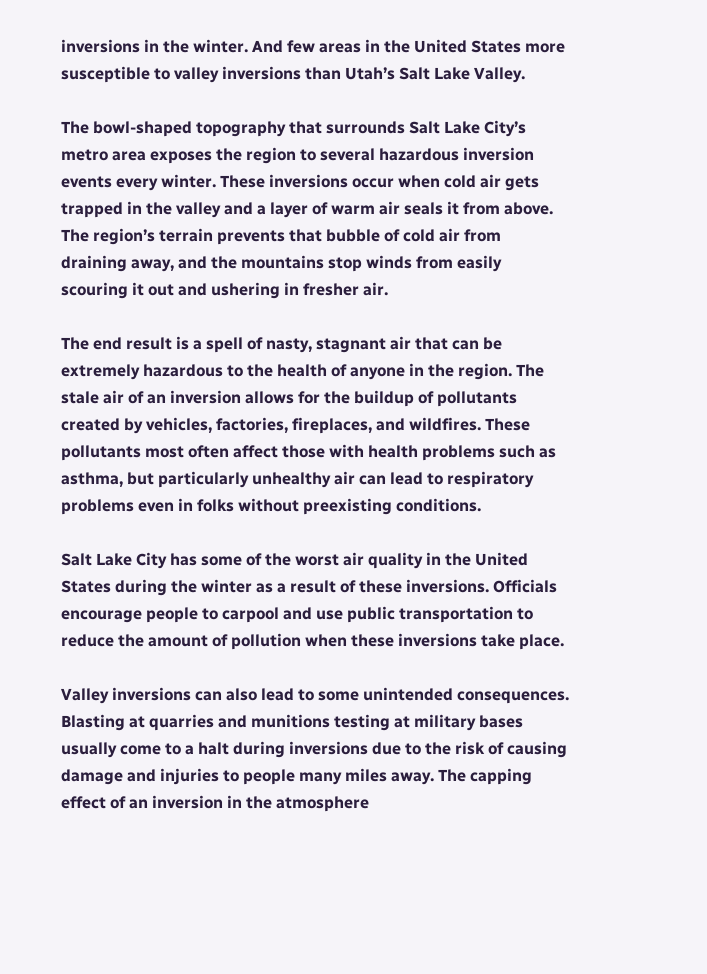inversions in the winter. And few areas in the United States more susceptible to valley inversions than Utah’s Salt Lake Valley.

The bowl-shaped topography that surrounds Salt Lake City’s metro area exposes the region to several hazardous inversion events every winter. These inversions occur when cold air gets trapped in the valley and a layer of warm air seals it from above. The region’s terrain prevents that bubble of cold air from draining away, and the mountains stop winds from easily scouring it out and ushering in fresher air.

The end result is a spell of nasty, stagnant air that can be extremely hazardous to the health of anyone in the region. The stale air of an inversion allows for the buildup of pollutants created by vehicles, factories, fireplaces, and wildfires. These pollutants most often affect those with health problems such as asthma, but particularly unhealthy air can lead to respiratory problems even in folks without preexisting conditions.

Salt Lake City has some of the worst air quality in the United States during the winter as a result of these inversions. Officials encourage people to carpool and use public transportation to reduce the amount of pollution when these inversions take place.

Valley inversions can also lead to some unintended consequences. Blasting at quarries and munitions testing at military bases usually come to a halt during inversions due to the risk of causing damage and injuries to people many miles away. The capping effect of an inversion in the atmosphere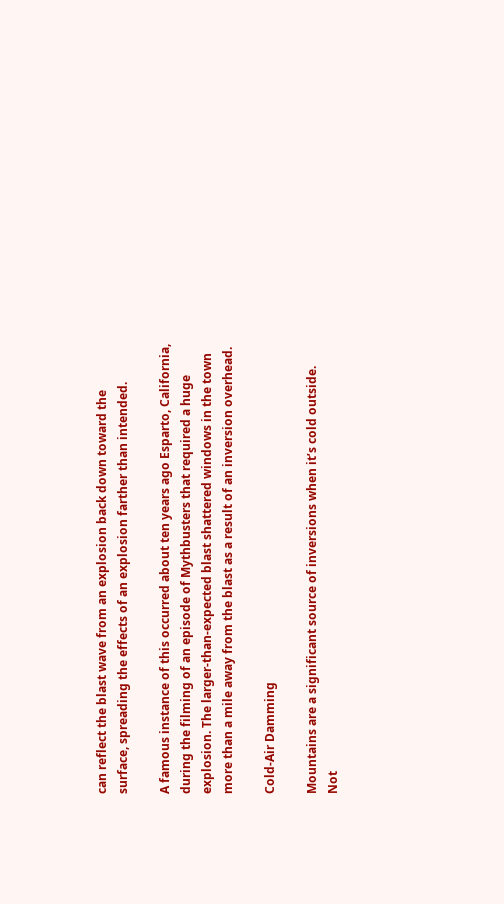can reflect the blast wave from an explosion back down toward the surface, spreading the effects of an explosion farther than intended.

A famous instance of this occurred about ten years ago Esparto, California, during the filming of an episode of Mythbusters that required a huge explosion. The larger-than-expected blast shattered windows in the town more than a mile away from the blast as a result of an inversion overhead.

Cold-Air Damming

Mountains are a significant source of inversions when it’s cold outside. Not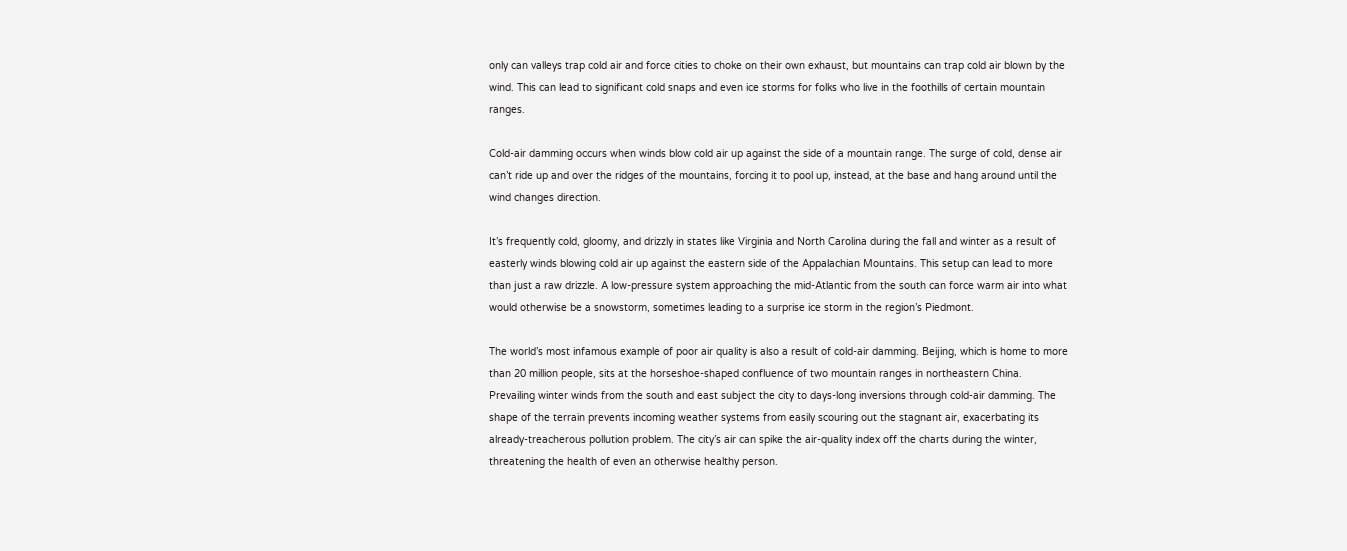only can valleys trap cold air and force cities to choke on their own exhaust, but mountains can trap cold air blown by the wind. This can lead to significant cold snaps and even ice storms for folks who live in the foothills of certain mountain ranges.

Cold-air damming occurs when winds blow cold air up against the side of a mountain range. The surge of cold, dense air can’t ride up and over the ridges of the mountains, forcing it to pool up, instead, at the base and hang around until the wind changes direction.

It’s frequently cold, gloomy, and drizzly in states like Virginia and North Carolina during the fall and winter as a result of easterly winds blowing cold air up against the eastern side of the Appalachian Mountains. This setup can lead to more than just a raw drizzle. A low-pressure system approaching the mid-Atlantic from the south can force warm air into what would otherwise be a snowstorm, sometimes leading to a surprise ice storm in the region’s Piedmont.

The world’s most infamous example of poor air quality is also a result of cold-air damming. Beijing, which is home to more than 20 million people, sits at the horseshoe-shaped confluence of two mountain ranges in northeastern China. Prevailing winter winds from the south and east subject the city to days-long inversions through cold-air damming. The shape of the terrain prevents incoming weather systems from easily scouring out the stagnant air, exacerbating its already-treacherous pollution problem. The city’s air can spike the air-quality index off the charts during the winter, threatening the health of even an otherwise healthy person.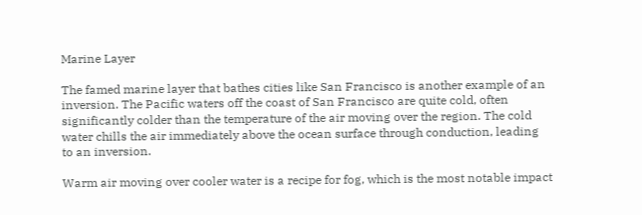Marine Layer

The famed marine layer that bathes cities like San Francisco is another example of an inversion. The Pacific waters off the coast of San Francisco are quite cold, often significantly colder than the temperature of the air moving over the region. The cold water chills the air immediately above the ocean surface through conduction, leading to an inversion.

Warm air moving over cooler water is a recipe for fog, which is the most notable impact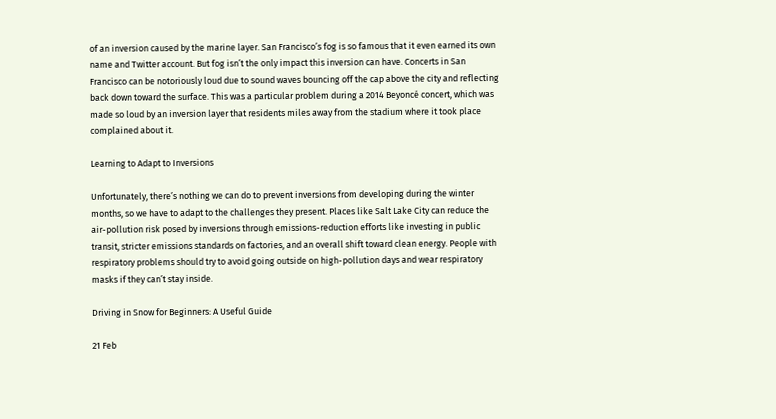of an inversion caused by the marine layer. San Francisco’s fog is so famous that it even earned its own name and Twitter account. But fog isn’t the only impact this inversion can have. Concerts in San Francisco can be notoriously loud due to sound waves bouncing off the cap above the city and reflecting back down toward the surface. This was a particular problem during a 2014 Beyoncé concert, which was made so loud by an inversion layer that residents miles away from the stadium where it took place complained about it.

Learning to Adapt to Inversions

Unfortunately, there’s nothing we can do to prevent inversions from developing during the winter months, so we have to adapt to the challenges they present. Places like Salt Lake City can reduce the air-pollution risk posed by inversions through emissions-reduction efforts like investing in public transit, stricter emissions standards on factories, and an overall shift toward clean energy. People with respiratory problems should try to avoid going outside on high-pollution days and wear respiratory masks if they can’t stay inside.

Driving in Snow for Beginners: A Useful Guide

21 Feb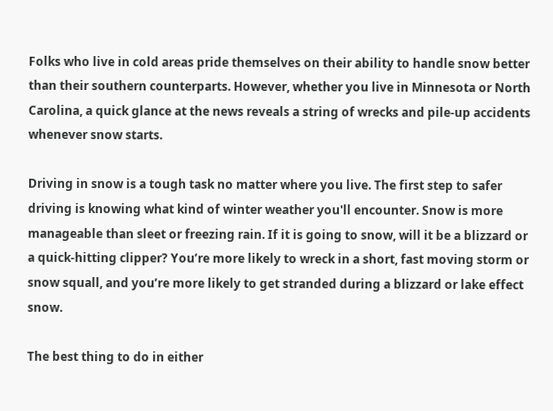Folks who live in cold areas pride themselves on their ability to handle snow better than their southern counterparts. However, whether you live in Minnesota or North Carolina, a quick glance at the news reveals a string of wrecks and pile-up accidents whenever snow starts.

Driving in snow is a tough task no matter where you live. The first step to safer driving is knowing what kind of winter weather you'll encounter. Snow is more manageable than sleet or freezing rain. If it is going to snow, will it be a blizzard or a quick-hitting clipper? You’re more likely to wreck in a short, fast moving storm or snow squall, and you’re more likely to get stranded during a blizzard or lake effect snow.

The best thing to do in either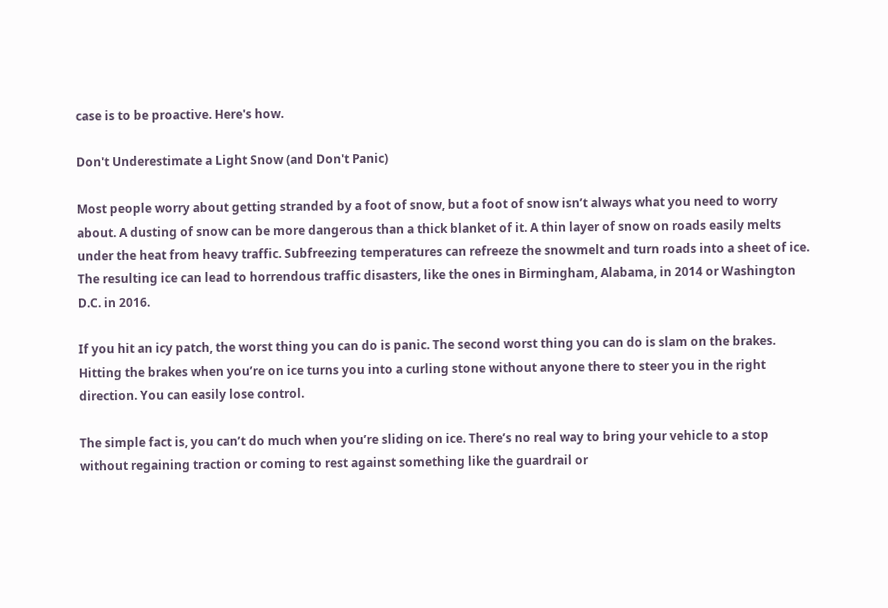case is to be proactive. Here's how.

Don't Underestimate a Light Snow (and Don't Panic)

Most people worry about getting stranded by a foot of snow, but a foot of snow isn’t always what you need to worry about. A dusting of snow can be more dangerous than a thick blanket of it. A thin layer of snow on roads easily melts under the heat from heavy traffic. Subfreezing temperatures can refreeze the snowmelt and turn roads into a sheet of ice. The resulting ice can lead to horrendous traffic disasters, like the ones in Birmingham, Alabama, in 2014 or Washington D.C. in 2016.

If you hit an icy patch, the worst thing you can do is panic. The second worst thing you can do is slam on the brakes. Hitting the brakes when you’re on ice turns you into a curling stone without anyone there to steer you in the right direction. You can easily lose control.

The simple fact is, you can’t do much when you’re sliding on ice. There’s no real way to bring your vehicle to a stop without regaining traction or coming to rest against something like the guardrail or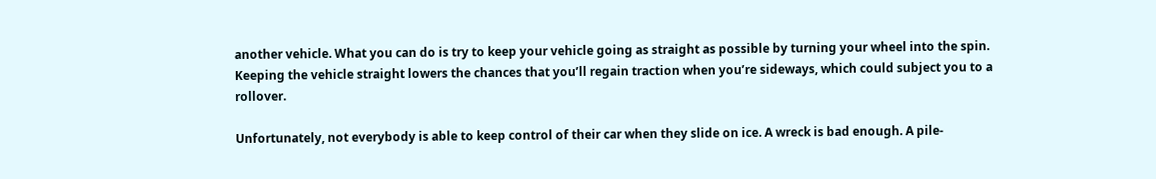another vehicle. What you can do is try to keep your vehicle going as straight as possible by turning your wheel into the spin. Keeping the vehicle straight lowers the chances that you’ll regain traction when you’re sideways, which could subject you to a rollover.

Unfortunately, not everybody is able to keep control of their car when they slide on ice. A wreck is bad enough. A pile-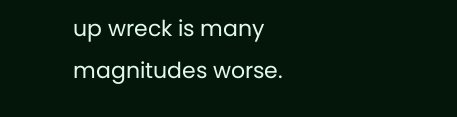up wreck is many magnitudes worse.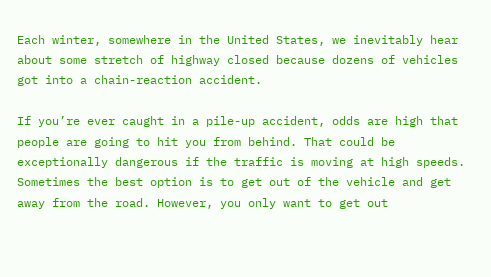Each winter, somewhere in the United States, we inevitably hear about some stretch of highway closed because dozens of vehicles got into a chain-reaction accident.

If you’re ever caught in a pile-up accident, odds are high that people are going to hit you from behind. That could be exceptionally dangerous if the traffic is moving at high speeds. Sometimes the best option is to get out of the vehicle and get away from the road. However, you only want to get out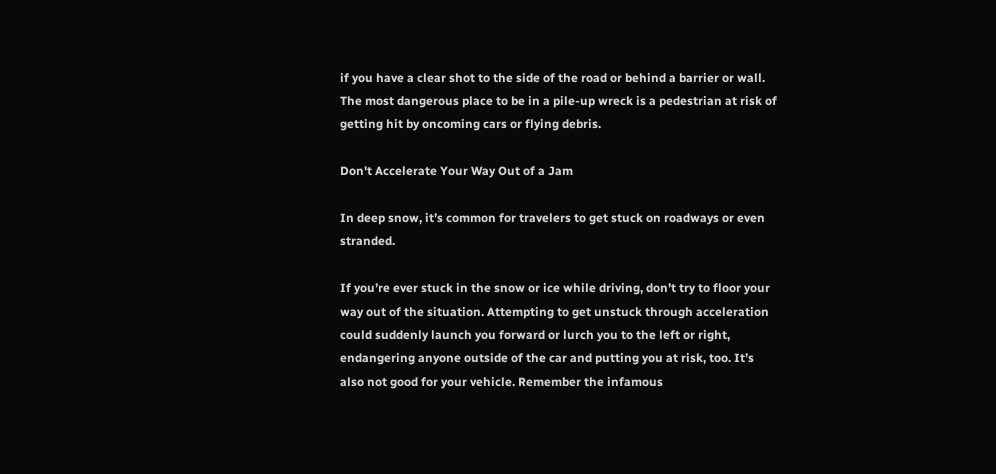if you have a clear shot to the side of the road or behind a barrier or wall. The most dangerous place to be in a pile-up wreck is a pedestrian at risk of getting hit by oncoming cars or flying debris.

Don't Accelerate Your Way Out of a Jam

In deep snow, it’s common for travelers to get stuck on roadways or even stranded.

If you’re ever stuck in the snow or ice while driving, don’t try to floor your way out of the situation. Attempting to get unstuck through acceleration could suddenly launch you forward or lurch you to the left or right, endangering anyone outside of the car and putting you at risk, too. It’s also not good for your vehicle. Remember the infamous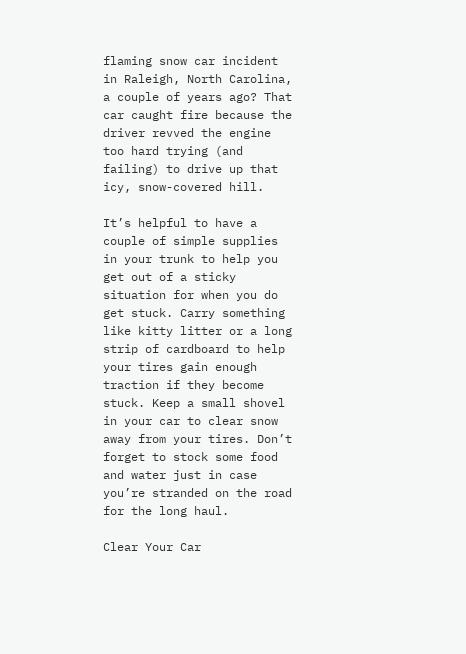flaming snow car incident in Raleigh, North Carolina, a couple of years ago? That car caught fire because the driver revved the engine too hard trying (and failing) to drive up that icy, snow-covered hill.

It’s helpful to have a couple of simple supplies in your trunk to help you get out of a sticky situation for when you do get stuck. Carry something like kitty litter or a long strip of cardboard to help your tires gain enough traction if they become stuck. Keep a small shovel in your car to clear snow away from your tires. Don’t forget to stock some food and water just in case you’re stranded on the road for the long haul.

Clear Your Car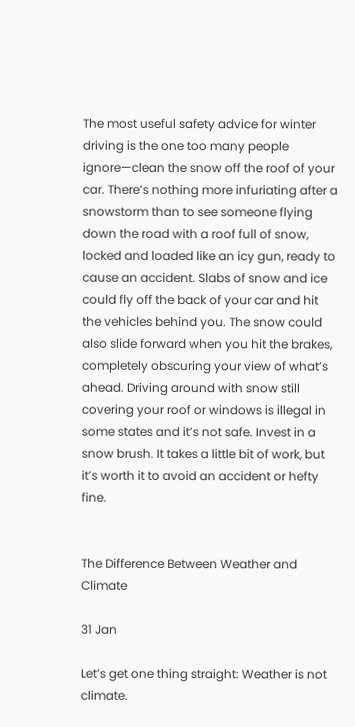The most useful safety advice for winter driving is the one too many people ignore—clean the snow off the roof of your car. There’s nothing more infuriating after a snowstorm than to see someone flying down the road with a roof full of snow, locked and loaded like an icy gun, ready to cause an accident. Slabs of snow and ice could fly off the back of your car and hit the vehicles behind you. The snow could also slide forward when you hit the brakes, completely obscuring your view of what’s ahead. Driving around with snow still covering your roof or windows is illegal in some states and it’s not safe. Invest in a snow brush. It takes a little bit of work, but it’s worth it to avoid an accident or hefty fine.


The Difference Between Weather and Climate

31 Jan

Let’s get one thing straight: Weather is not climate.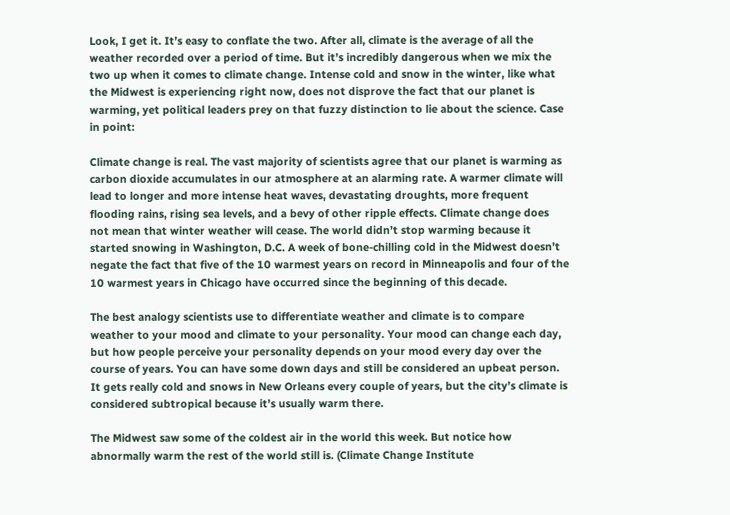Look, I get it. It’s easy to conflate the two. After all, climate is the average of all the weather recorded over a period of time. But it’s incredibly dangerous when we mix the two up when it comes to climate change. Intense cold and snow in the winter, like what the Midwest is experiencing right now, does not disprove the fact that our planet is warming, yet political leaders prey on that fuzzy distinction to lie about the science. Case in point:

Climate change is real. The vast majority of scientists agree that our planet is warming as carbon dioxide accumulates in our atmosphere at an alarming rate. A warmer climate will lead to longer and more intense heat waves, devastating droughts, more frequent flooding rains, rising sea levels, and a bevy of other ripple effects. Climate change does not mean that winter weather will cease. The world didn’t stop warming because it started snowing in Washington, D.C. A week of bone-chilling cold in the Midwest doesn’t negate the fact that five of the 10 warmest years on record in Minneapolis and four of the 10 warmest years in Chicago have occurred since the beginning of this decade.

The best analogy scientists use to differentiate weather and climate is to compare weather to your mood and climate to your personality. Your mood can change each day, but how people perceive your personality depends on your mood every day over the course of years. You can have some down days and still be considered an upbeat person. It gets really cold and snows in New Orleans every couple of years, but the city’s climate is considered subtropical because it’s usually warm there.

The Midwest saw some of the coldest air in the world this week. But notice how abnormally warm the rest of the world still is. (Climate Change Institute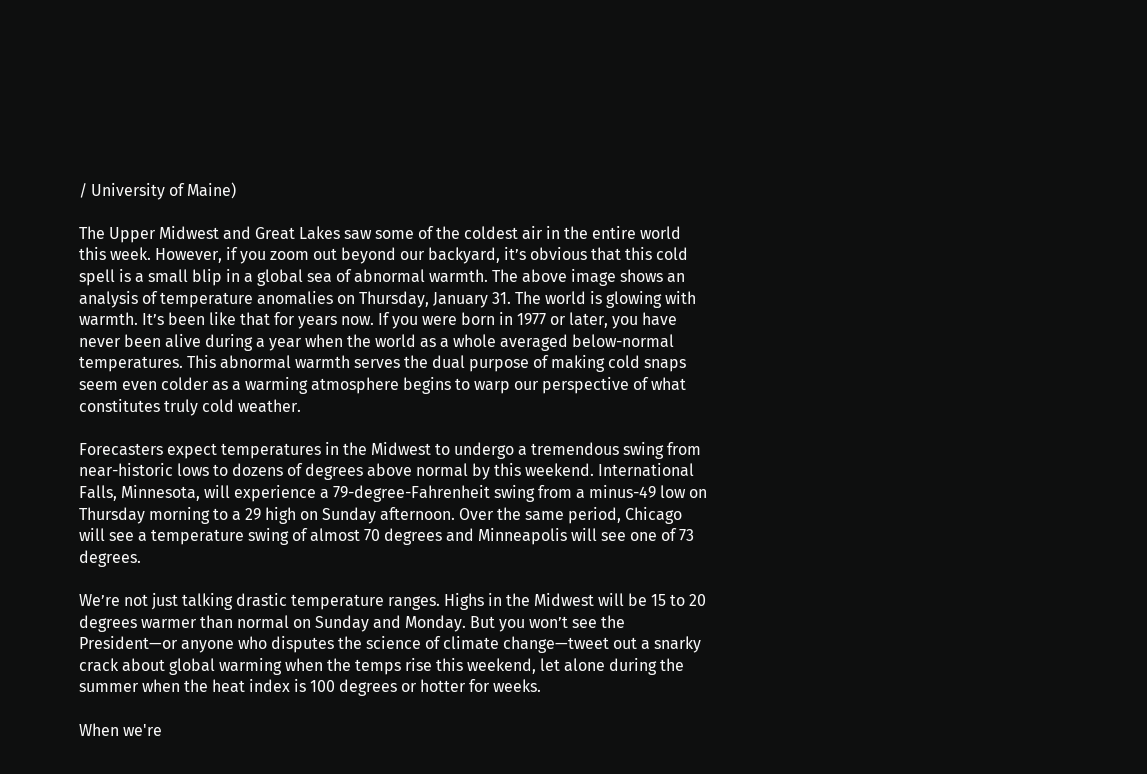/ University of Maine)

The Upper Midwest and Great Lakes saw some of the coldest air in the entire world this week. However, if you zoom out beyond our backyard, it’s obvious that this cold spell is a small blip in a global sea of abnormal warmth. The above image shows an analysis of temperature anomalies on Thursday, January 31. The world is glowing with warmth. It’s been like that for years now. If you were born in 1977 or later, you have never been alive during a year when the world as a whole averaged below-normal temperatures. This abnormal warmth serves the dual purpose of making cold snaps seem even colder as a warming atmosphere begins to warp our perspective of what constitutes truly cold weather.

Forecasters expect temperatures in the Midwest to undergo a tremendous swing from near-historic lows to dozens of degrees above normal by this weekend. International Falls, Minnesota, will experience a 79-degree-Fahrenheit swing from a minus-49 low on Thursday morning to a 29 high on Sunday afternoon. Over the same period, Chicago will see a temperature swing of almost 70 degrees and Minneapolis will see one of 73 degrees.

We’re not just talking drastic temperature ranges. Highs in the Midwest will be 15 to 20 degrees warmer than normal on Sunday and Monday. But you won’t see the President—or anyone who disputes the science of climate change—tweet out a snarky crack about global warming when the temps rise this weekend, let alone during the summer when the heat index is 100 degrees or hotter for weeks.

When we're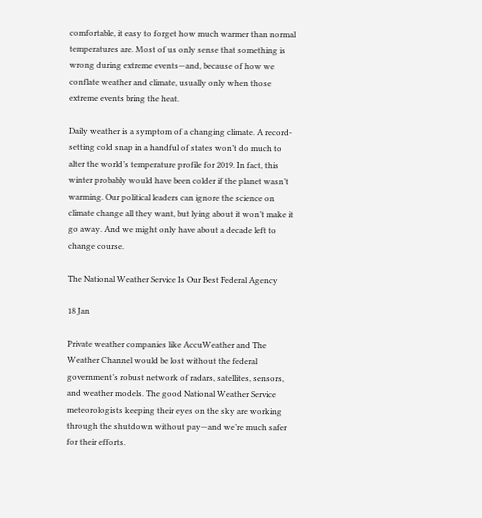comfortable, it easy to forget how much warmer than normal temperatures are. Most of us only sense that something is wrong during extreme events—and, because of how we conflate weather and climate, usually only when those extreme events bring the heat.

Daily weather is a symptom of a changing climate. A record-setting cold snap in a handful of states won’t do much to alter the world’s temperature profile for 2019. In fact, this winter probably would have been colder if the planet wasn’t warming. Our political leaders can ignore the science on climate change all they want, but lying about it won’t make it go away. And we might only have about a decade left to change course.

The National Weather Service Is Our Best Federal Agency

18 Jan

Private weather companies like AccuWeather and The Weather Channel would be lost without the federal government’s robust network of radars, satellites, sensors, and weather models. The good National Weather Service meteorologists keeping their eyes on the sky are working through the shutdown without pay—and we’re much safer for their efforts.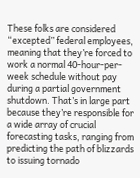These folks are considered “excepted” federal employees, meaning that they’re forced to work a normal 40-hour-per-week schedule without pay during a partial government shutdown. That’s in large part because they’re responsible for a wide array of crucial forecasting tasks, ranging from predicting the path of blizzards to issuing tornado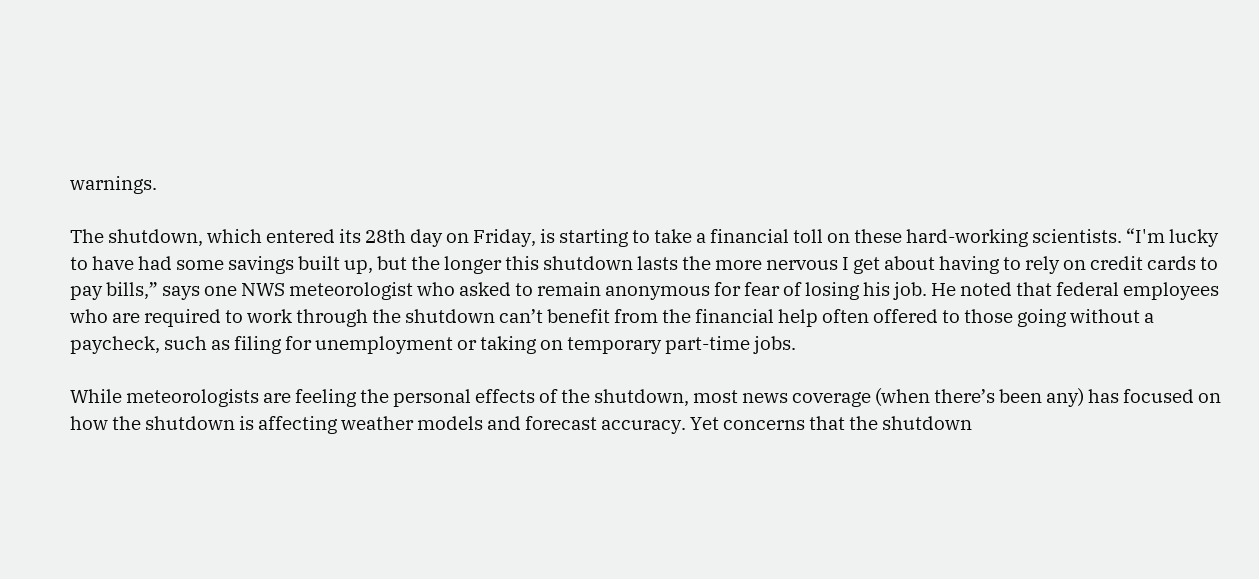warnings.

The shutdown, which entered its 28th day on Friday, is starting to take a financial toll on these hard-working scientists. “I'm lucky to have had some savings built up, but the longer this shutdown lasts the more nervous I get about having to rely on credit cards to pay bills,” says one NWS meteorologist who asked to remain anonymous for fear of losing his job. He noted that federal employees who are required to work through the shutdown can’t benefit from the financial help often offered to those going without a paycheck, such as filing for unemployment or taking on temporary part-time jobs.

While meteorologists are feeling the personal effects of the shutdown, most news coverage (when there’s been any) has focused on how the shutdown is affecting weather models and forecast accuracy. Yet concerns that the shutdown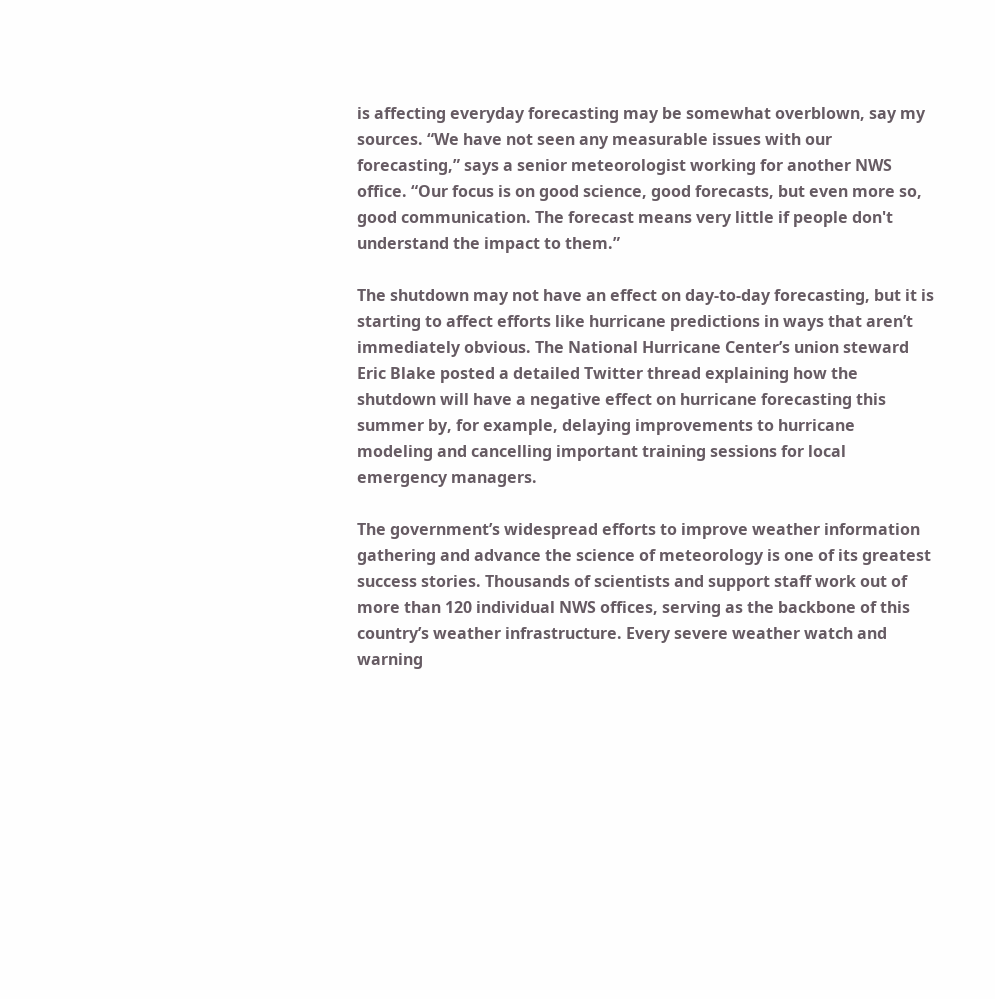is affecting everyday forecasting may be somewhat overblown, say my sources. “We have not seen any measurable issues with our forecasting,” says a senior meteorologist working for another NWS office. “Our focus is on good science, good forecasts, but even more so, good communication. The forecast means very little if people don't understand the impact to them.”

The shutdown may not have an effect on day-to-day forecasting, but it is starting to affect efforts like hurricane predictions in ways that aren’t immediately obvious. The National Hurricane Center’s union steward Eric Blake posted a detailed Twitter thread explaining how the shutdown will have a negative effect on hurricane forecasting this summer by, for example, delaying improvements to hurricane modeling and cancelling important training sessions for local emergency managers.

The government’s widespread efforts to improve weather information gathering and advance the science of meteorology is one of its greatest success stories. Thousands of scientists and support staff work out of more than 120 individual NWS offices, serving as the backbone of this country’s weather infrastructure. Every severe weather watch and warning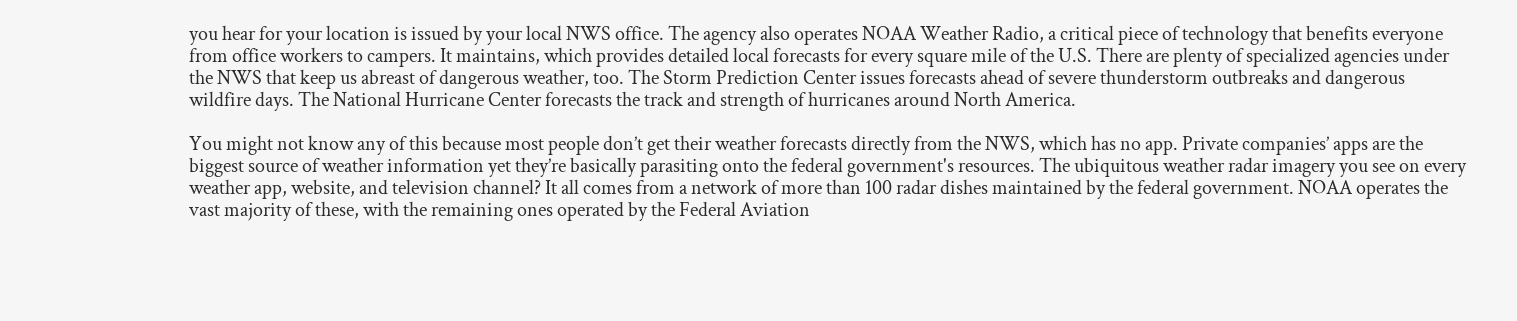you hear for your location is issued by your local NWS office. The agency also operates NOAA Weather Radio, a critical piece of technology that benefits everyone from office workers to campers. It maintains, which provides detailed local forecasts for every square mile of the U.S. There are plenty of specialized agencies under the NWS that keep us abreast of dangerous weather, too. The Storm Prediction Center issues forecasts ahead of severe thunderstorm outbreaks and dangerous wildfire days. The National Hurricane Center forecasts the track and strength of hurricanes around North America.

You might not know any of this because most people don’t get their weather forecasts directly from the NWS, which has no app. Private companies’ apps are the biggest source of weather information yet they’re basically parasiting onto the federal government's resources. The ubiquitous weather radar imagery you see on every weather app, website, and television channel? It all comes from a network of more than 100 radar dishes maintained by the federal government. NOAA operates the vast majority of these, with the remaining ones operated by the Federal Aviation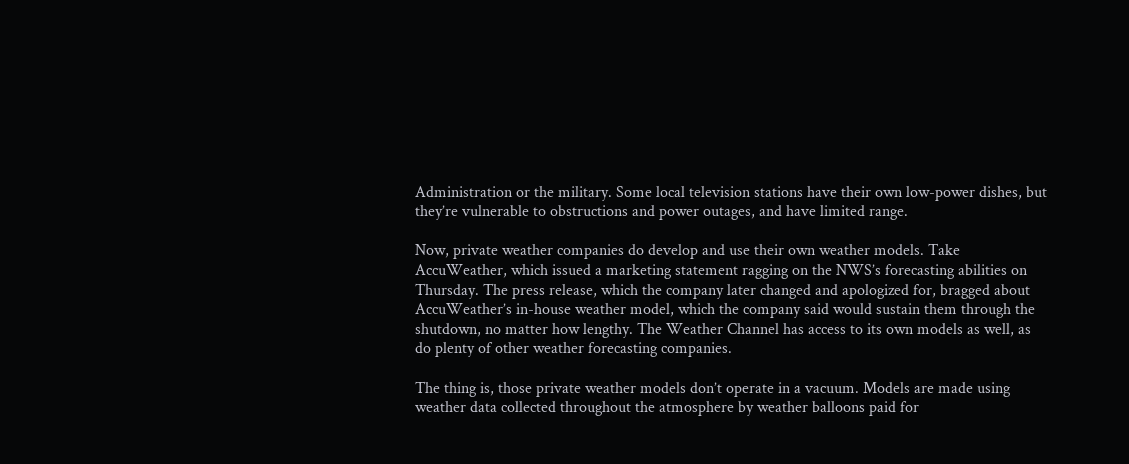Administration or the military. Some local television stations have their own low-power dishes, but they’re vulnerable to obstructions and power outages, and have limited range.

Now, private weather companies do develop and use their own weather models. Take AccuWeather, which issued a marketing statement ragging on the NWS’s forecasting abilities on Thursday. The press release, which the company later changed and apologized for, bragged about AccuWeather’s in-house weather model, which the company said would sustain them through the shutdown, no matter how lengthy. The Weather Channel has access to its own models as well, as do plenty of other weather forecasting companies.

The thing is, those private weather models don’t operate in a vacuum. Models are made using weather data collected throughout the atmosphere by weather balloons paid for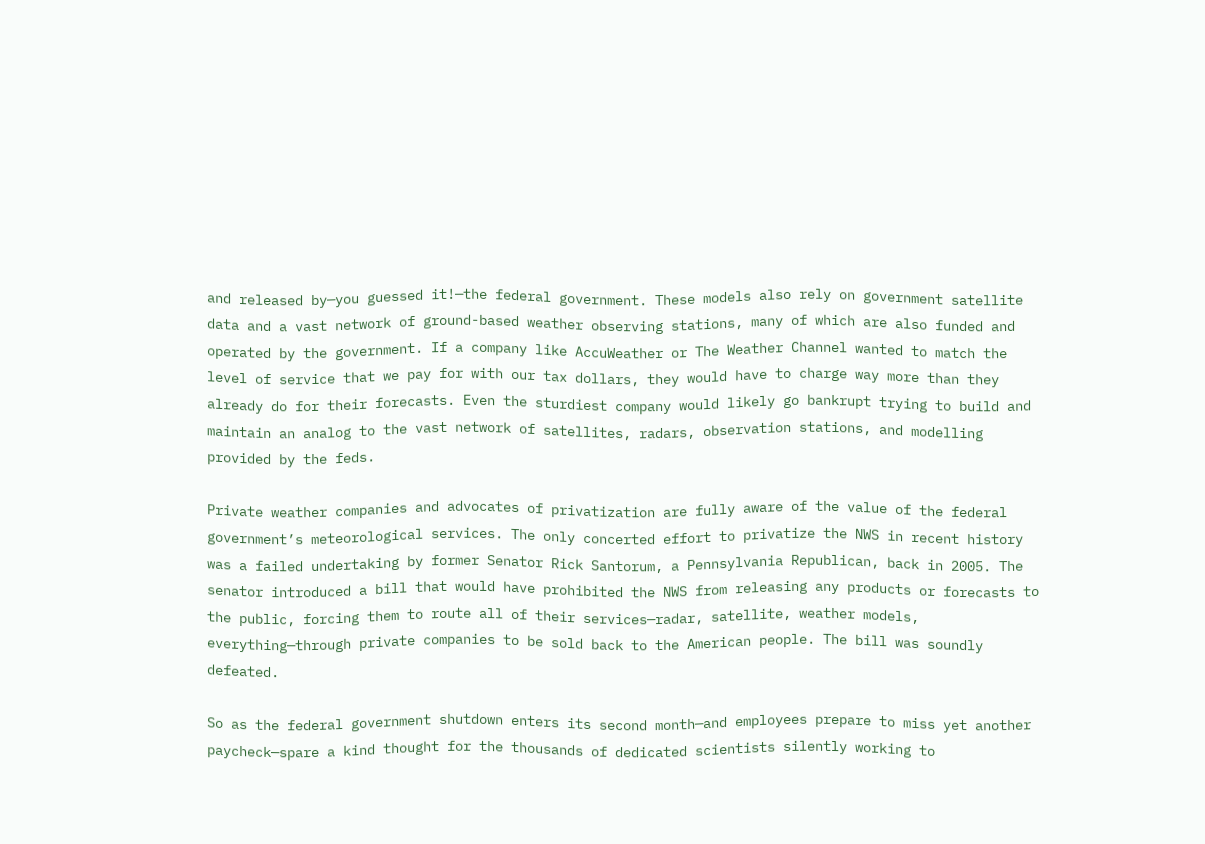and released by—you guessed it!—the federal government. These models also rely on government satellite data and a vast network of ground-based weather observing stations, many of which are also funded and operated by the government. If a company like AccuWeather or The Weather Channel wanted to match the level of service that we pay for with our tax dollars, they would have to charge way more than they already do for their forecasts. Even the sturdiest company would likely go bankrupt trying to build and maintain an analog to the vast network of satellites, radars, observation stations, and modelling provided by the feds.

Private weather companies and advocates of privatization are fully aware of the value of the federal government’s meteorological services. The only concerted effort to privatize the NWS in recent history was a failed undertaking by former Senator Rick Santorum, a Pennsylvania Republican, back in 2005. The senator introduced a bill that would have prohibited the NWS from releasing any products or forecasts to the public, forcing them to route all of their services—radar, satellite, weather models, everything—through private companies to be sold back to the American people. The bill was soundly defeated.

So as the federal government shutdown enters its second month—and employees prepare to miss yet another paycheck—spare a kind thought for the thousands of dedicated scientists silently working to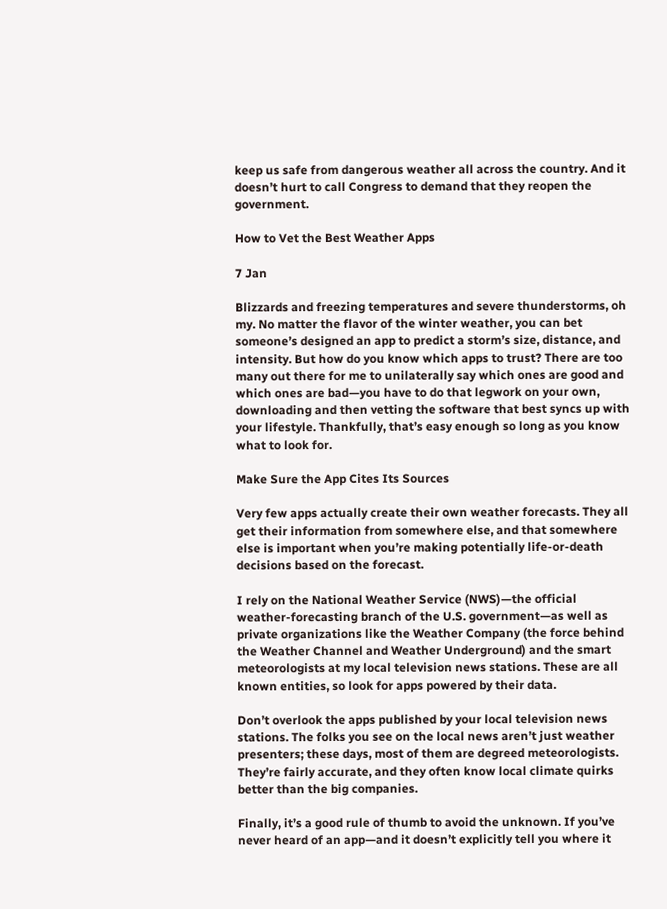keep us safe from dangerous weather all across the country. And it doesn’t hurt to call Congress to demand that they reopen the government.

How to Vet the Best Weather Apps

7 Jan

Blizzards and freezing temperatures and severe thunderstorms, oh my. No matter the flavor of the winter weather, you can bet someone’s designed an app to predict a storm’s size, distance, and intensity. But how do you know which apps to trust? There are too many out there for me to unilaterally say which ones are good and which ones are bad—you have to do that legwork on your own, downloading and then vetting the software that best syncs up with your lifestyle. Thankfully, that’s easy enough so long as you know what to look for.

Make Sure the App Cites Its Sources

Very few apps actually create their own weather forecasts. They all get their information from somewhere else, and that somewhere else is important when you’re making potentially life-or-death decisions based on the forecast.

I rely on the National Weather Service (NWS)—the official weather-forecasting branch of the U.S. government—as well as private organizations like the Weather Company (the force behind the Weather Channel and Weather Underground) and the smart meteorologists at my local television news stations. These are all known entities, so look for apps powered by their data.

Don’t overlook the apps published by your local television news stations. The folks you see on the local news aren’t just weather presenters; these days, most of them are degreed meteorologists. They’re fairly accurate, and they often know local climate quirks better than the big companies.

Finally, it’s a good rule of thumb to avoid the unknown. If you’ve never heard of an app—and it doesn’t explicitly tell you where it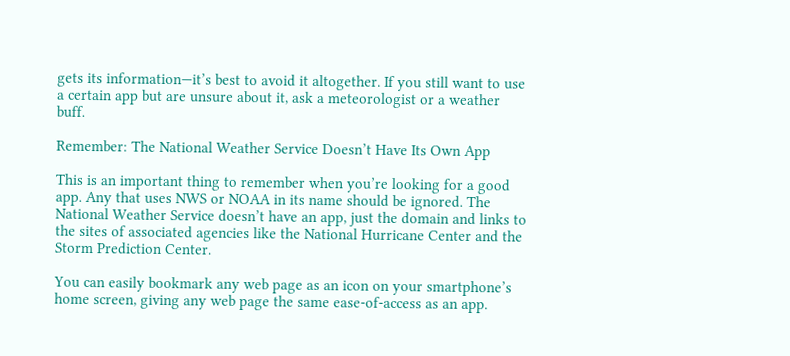gets its information—it’s best to avoid it altogether. If you still want to use a certain app but are unsure about it, ask a meteorologist or a weather buff.

Remember: The National Weather Service Doesn’t Have Its Own App

This is an important thing to remember when you’re looking for a good app. Any that uses NWS or NOAA in its name should be ignored. The National Weather Service doesn’t have an app, just the domain and links to the sites of associated agencies like the National Hurricane Center and the Storm Prediction Center.

You can easily bookmark any web page as an icon on your smartphone’s home screen, giving any web page the same ease-of-access as an app.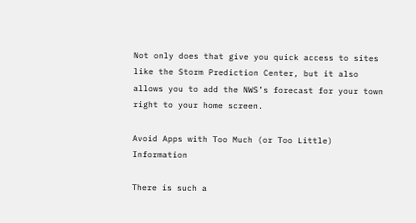Not only does that give you quick access to sites like the Storm Prediction Center, but it also allows you to add the NWS’s forecast for your town right to your home screen.

Avoid Apps with Too Much (or Too Little) Information

There is such a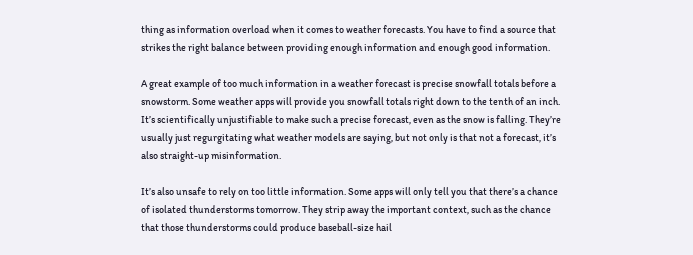thing as information overload when it comes to weather forecasts. You have to find a source that strikes the right balance between providing enough information and enough good information.

A great example of too much information in a weather forecast is precise snowfall totals before a snowstorm. Some weather apps will provide you snowfall totals right down to the tenth of an inch. It’s scientifically unjustifiable to make such a precise forecast, even as the snow is falling. They’re usually just regurgitating what weather models are saying, but not only is that not a forecast, it’s also straight-up misinformation.

It’s also unsafe to rely on too little information. Some apps will only tell you that there’s a chance of isolated thunderstorms tomorrow. They strip away the important context, such as the chance that those thunderstorms could produce baseball-size hail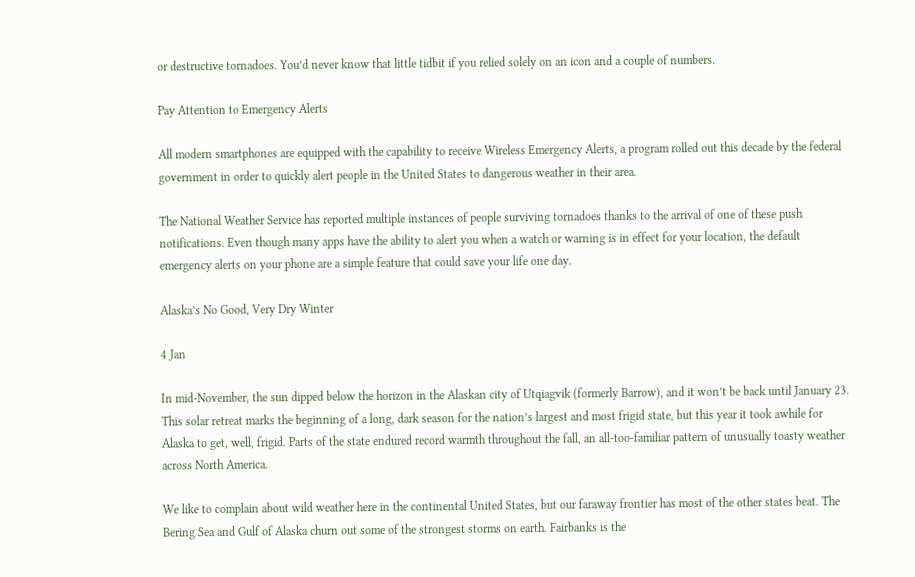or destructive tornadoes. You’d never know that little tidbit if you relied solely on an icon and a couple of numbers.

Pay Attention to Emergency Alerts

All modern smartphones are equipped with the capability to receive Wireless Emergency Alerts, a program rolled out this decade by the federal government in order to quickly alert people in the United States to dangerous weather in their area.

The National Weather Service has reported multiple instances of people surviving tornadoes thanks to the arrival of one of these push notifications. Even though many apps have the ability to alert you when a watch or warning is in effect for your location, the default emergency alerts on your phone are a simple feature that could save your life one day.

Alaska’s No Good, Very Dry Winter

4 Jan

In mid-November, the sun dipped below the horizon in the Alaskan city of Utqiagvik (formerly Barrow), and it won’t be back until January 23. This solar retreat marks the beginning of a long, dark season for the nation’s largest and most frigid state, but this year it took awhile for Alaska to get, well, frigid. Parts of the state endured record warmth throughout the fall, an all-too-familiar pattern of unusually toasty weather across North America.

We like to complain about wild weather here in the continental United States, but our faraway frontier has most of the other states beat. The Bering Sea and Gulf of Alaska churn out some of the strongest storms on earth. Fairbanks is the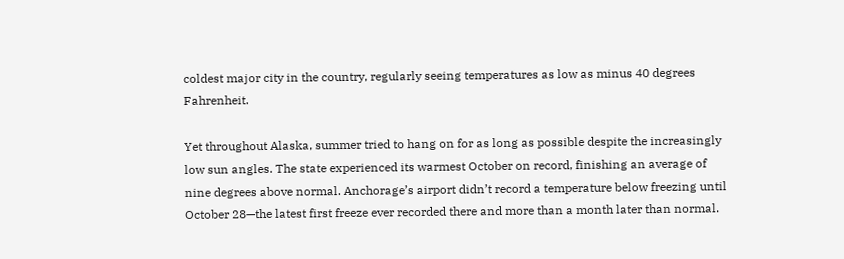coldest major city in the country, regularly seeing temperatures as low as minus 40 degrees Fahrenheit.

Yet throughout Alaska, summer tried to hang on for as long as possible despite the increasingly low sun angles. The state experienced its warmest October on record, finishing an average of nine degrees above normal. Anchorage’s airport didn’t record a temperature below freezing until October 28—the latest first freeze ever recorded there and more than a month later than normal.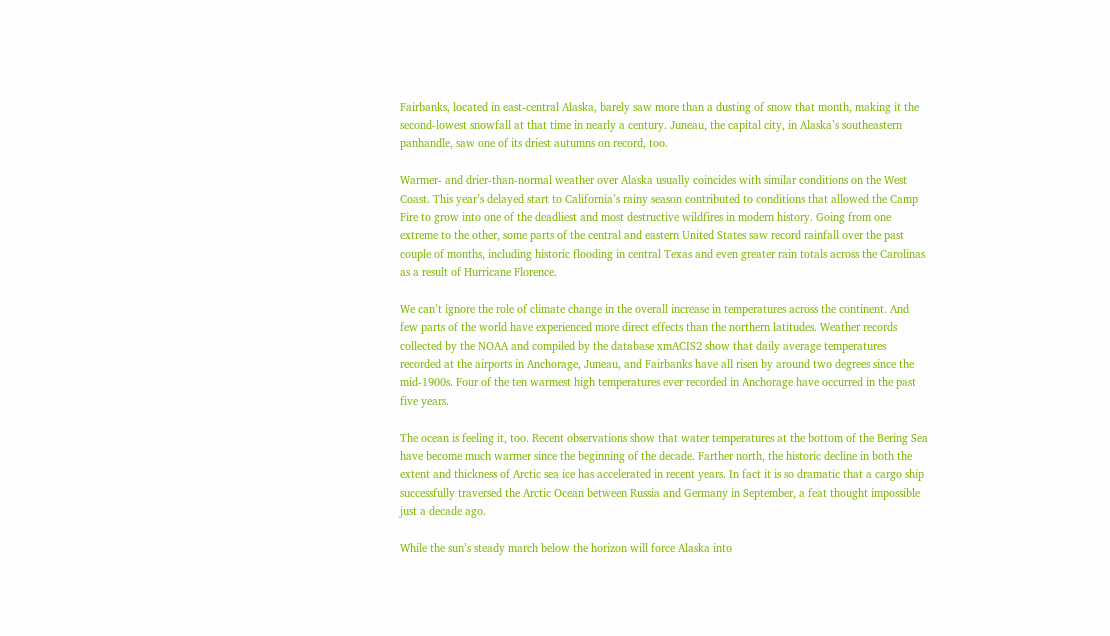Fairbanks, located in east-central Alaska, barely saw more than a dusting of snow that month, making it the second-lowest snowfall at that time in nearly a century. Juneau, the capital city, in Alaska’s southeastern panhandle, saw one of its driest autumns on record, too.

Warmer- and drier-than-normal weather over Alaska usually coincides with similar conditions on the West Coast. This year’s delayed start to California’s rainy season contributed to conditions that allowed the Camp Fire to grow into one of the deadliest and most destructive wildfires in modern history. Going from one extreme to the other, some parts of the central and eastern United States saw record rainfall over the past couple of months, including historic flooding in central Texas and even greater rain totals across the Carolinas as a result of Hurricane Florence.

We can’t ignore the role of climate change in the overall increase in temperatures across the continent. And few parts of the world have experienced more direct effects than the northern latitudes. Weather records collected by the NOAA and compiled by the database xmACIS2 show that daily average temperatures recorded at the airports in Anchorage, Juneau, and Fairbanks have all risen by around two degrees since the mid-1900s. Four of the ten warmest high temperatures ever recorded in Anchorage have occurred in the past five years.

The ocean is feeling it, too. Recent observations show that water temperatures at the bottom of the Bering Sea have become much warmer since the beginning of the decade. Farther north, the historic decline in both the extent and thickness of Arctic sea ice has accelerated in recent years. In fact it is so dramatic that a cargo ship successfully traversed the Arctic Ocean between Russia and Germany in September, a feat thought impossible just a decade ago.

While the sun’s steady march below the horizon will force Alaska into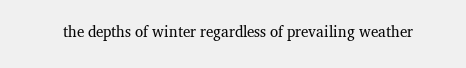the depths of winter regardless of prevailing weather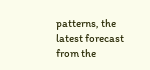patterns, the latest forecast from the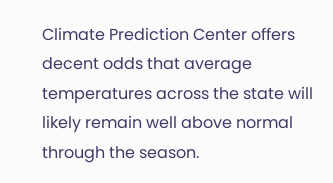Climate Prediction Center offers decent odds that average temperatures across the state will likely remain well above normal through the season.